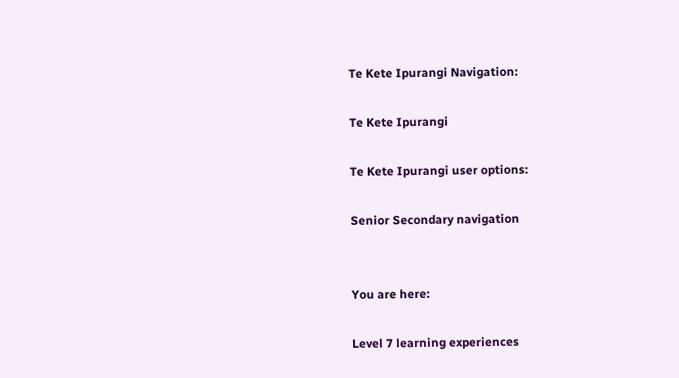Te Kete Ipurangi Navigation:

Te Kete Ipurangi

Te Kete Ipurangi user options:

Senior Secondary navigation


You are here:

Level 7 learning experiences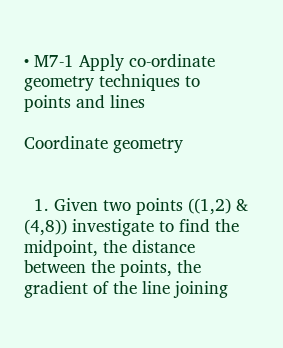• M7-1 Apply co-ordinate geometry techniques to points and lines

Coordinate geometry


  1. Given two points ((1,2) & (4,8)) investigate to find the midpoint, the distance between the points, the gradient of the line joining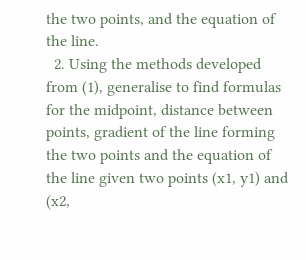the two points, and the equation of the line.
  2. Using the methods developed from (1), generalise to find formulas for the midpoint, distance between points, gradient of the line forming the two points and the equation of the line given two points (x1, y1) and (x2,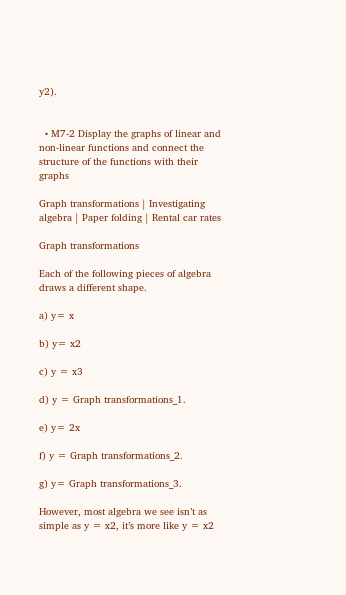y2).


  • M7-2 Display the graphs of linear and non-linear functions and connect the structure of the functions with their graphs

Graph transformations | Investigating algebra | Paper folding | Rental car rates

Graph transformations

Each of the following pieces of algebra draws a different shape.

a) y= x

b) y= x2

c) y = x3

d) y = Graph transformations_1.

e) y= 2x

f) y = Graph transformations_2.

g) y= Graph transformations_3.

However, most algebra we see isn’t as simple as y = x2, it’s more like y = x2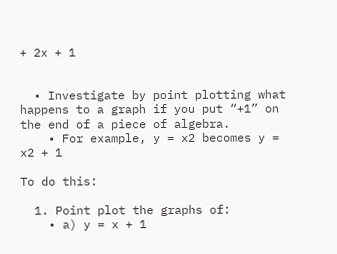+ 2x + 1


  • Investigate by point plotting what happens to a graph if you put “+1” on the end of a piece of algebra.
    • For example, y = x2 becomes y = x2 + 1

To do this:

  1. Point plot the graphs of:
    • a) y = x + 1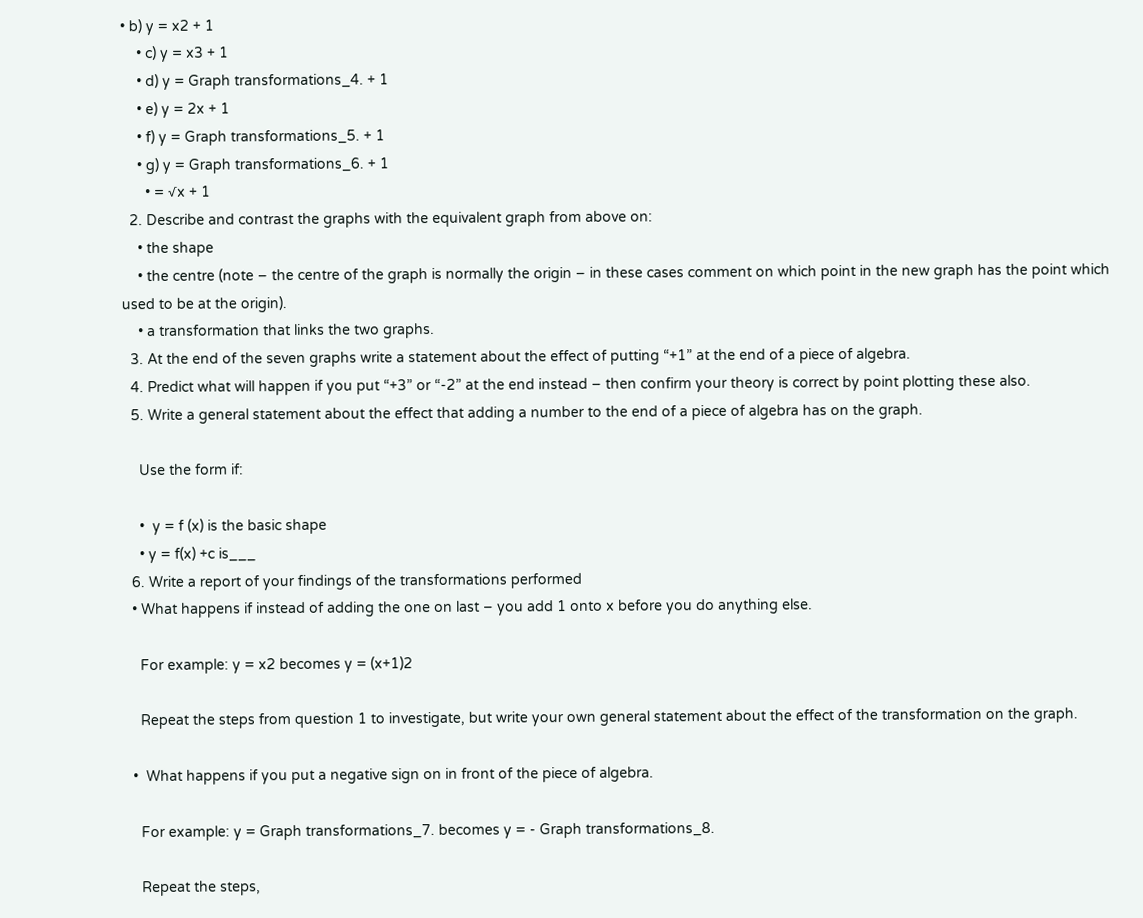• b) y = x2 + 1
    • c) y = x3 + 1
    • d) y = Graph transformations_4. + 1
    • e) y = 2x + 1
    • f) y = Graph transformations_5. + 1
    • g) y = Graph transformations_6. + 1
      • = √x + 1
  2. Describe and contrast the graphs with the equivalent graph from above on:
    • the shape
    • the centre (note – the centre of the graph is normally the origin – in these cases comment on which point in the new graph has the point which used to be at the origin).
    • a transformation that links the two graphs.
  3. At the end of the seven graphs write a statement about the effect of putting “+1” at the end of a piece of algebra.
  4. Predict what will happen if you put “+3” or “-2” at the end instead – then confirm your theory is correct by point plotting these also.
  5. Write a general statement about the effect that adding a number to the end of a piece of algebra has on the graph.

    Use the form if:

    •  y = f (x) is the basic shape
    • y = f(x) +c is___
  6. Write a report of your findings of the transformations performed
  • What happens if instead of adding the one on last – you add 1 onto x before you do anything else.

    For example: y = x2 becomes y = (x+1)2

    Repeat the steps from question 1 to investigate, but write your own general statement about the effect of the transformation on the graph.

  •  What happens if you put a negative sign on in front of the piece of algebra.

    For example: y = Graph transformations_7. becomes y = - Graph transformations_8.

    Repeat the steps,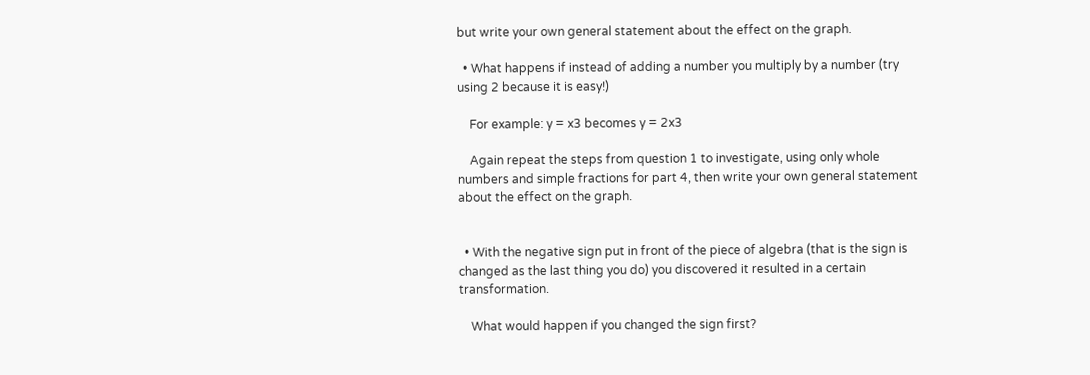but write your own general statement about the effect on the graph.

  • What happens if instead of adding a number you multiply by a number (try using 2 because it is easy!)

    For example: y = x3 becomes y = 2x3

    Again repeat the steps from question 1 to investigate, using only whole numbers and simple fractions for part 4, then write your own general statement about the effect on the graph.


  • With the negative sign put in front of the piece of algebra (that is the sign is changed as the last thing you do) you discovered it resulted in a certain transformation.

    What would happen if you changed the sign first?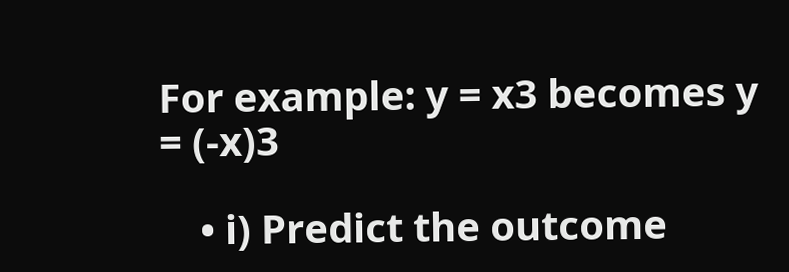For example: y = x3 becomes y = (-x)3

    • i) Predict the outcome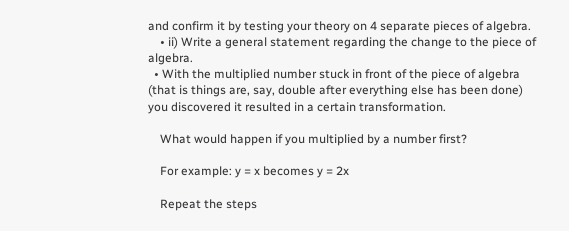and confirm it by testing your theory on 4 separate pieces of algebra.
    • ii) Write a general statement regarding the change to the piece of algebra.
  • With the multiplied number stuck in front of the piece of algebra (that is things are, say, double after everything else has been done) you discovered it resulted in a certain transformation.

    What would happen if you multiplied by a number first?

    For example: y = x becomes y = 2x

    Repeat the steps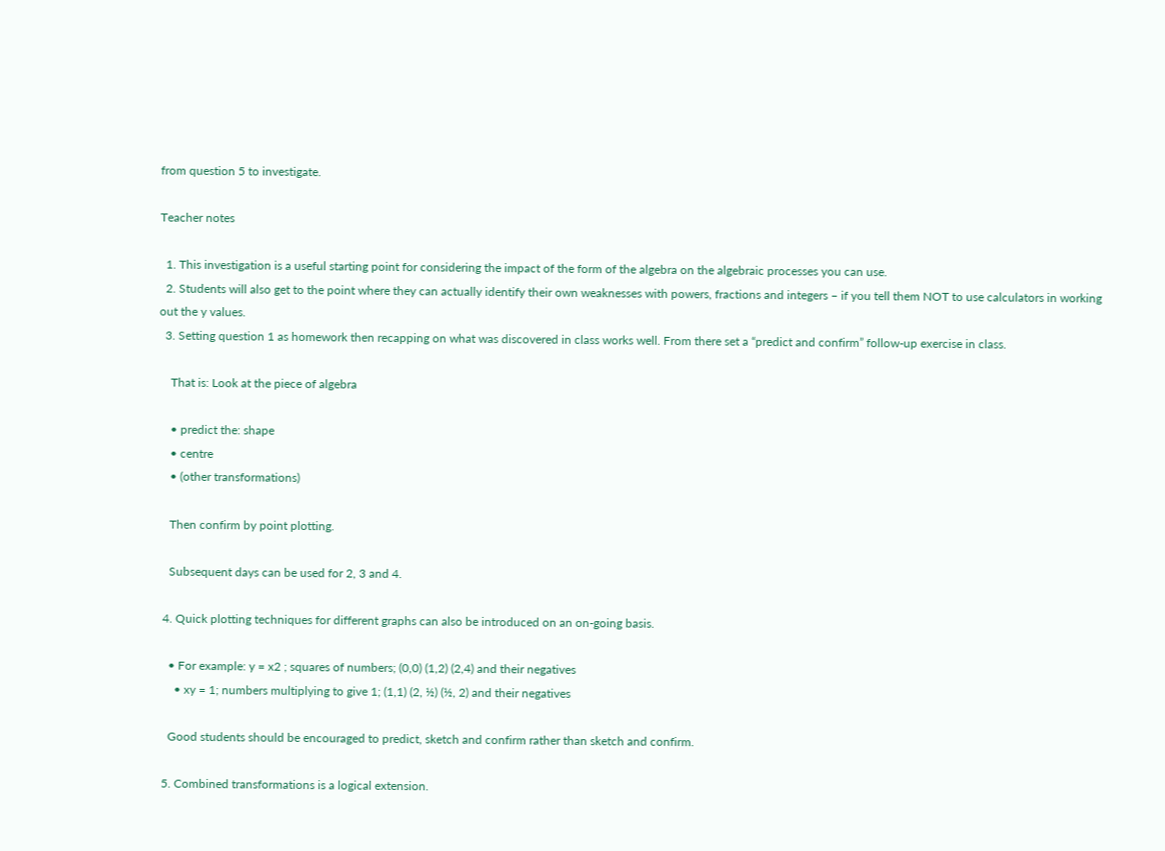from question 5 to investigate.

Teacher notes

  1. This investigation is a useful starting point for considering the impact of the form of the algebra on the algebraic processes you can use.
  2. Students will also get to the point where they can actually identify their own weaknesses with powers, fractions and integers – if you tell them NOT to use calculators in working out the y values.
  3. Setting question 1 as homework then recapping on what was discovered in class works well. From there set a “predict and confirm” follow-up exercise in class.

    That is: Look at the piece of algebra

    • predict the: shape
    • centre
    • (other transformations)

    Then confirm by point plotting.

    Subsequent days can be used for 2, 3 and 4.

  4. Quick plotting techniques for different graphs can also be introduced on an on-going basis.

    • For example: y = x2 ; squares of numbers; (0,0) (1,2) (2,4) and their negatives
      • xy = 1; numbers multiplying to give 1; (1,1) (2, ½) (½, 2) and their negatives

    Good students should be encouraged to predict, sketch and confirm rather than sketch and confirm.

  5. Combined transformations is a logical extension.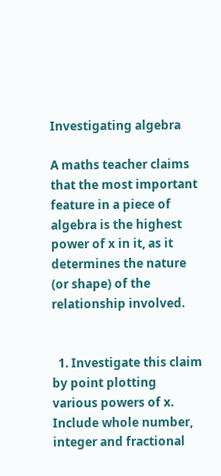Investigating algebra

A maths teacher claims that the most important feature in a piece of algebra is the highest power of x in it, as it determines the nature (or shape) of the relationship involved.


  1. Investigate this claim by point plotting various powers of x. Include whole number, integer and fractional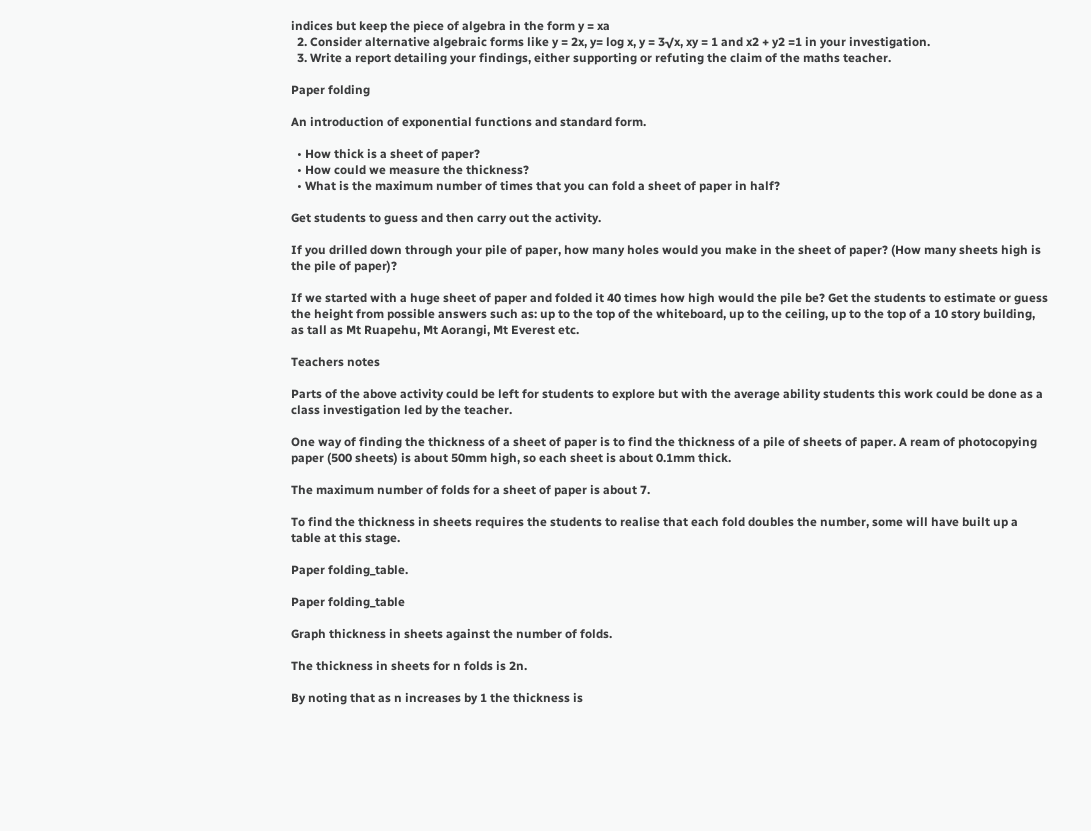indices but keep the piece of algebra in the form y = xa
  2. Consider alternative algebraic forms like y = 2x, y= log x, y = 3√x, xy = 1 and x2 + y2 =1 in your investigation.
  3. Write a report detailing your findings, either supporting or refuting the claim of the maths teacher.

Paper folding

An introduction of exponential functions and standard form.

  • How thick is a sheet of paper?
  • How could we measure the thickness?
  • What is the maximum number of times that you can fold a sheet of paper in half?

Get students to guess and then carry out the activity.

If you drilled down through your pile of paper, how many holes would you make in the sheet of paper? (How many sheets high is the pile of paper)?

If we started with a huge sheet of paper and folded it 40 times how high would the pile be? Get the students to estimate or guess the height from possible answers such as: up to the top of the whiteboard, up to the ceiling, up to the top of a 10 story building, as tall as Mt Ruapehu, Mt Aorangi, Mt Everest etc.

Teachers notes

Parts of the above activity could be left for students to explore but with the average ability students this work could be done as a class investigation led by the teacher.

One way of finding the thickness of a sheet of paper is to find the thickness of a pile of sheets of paper. A ream of photocopying paper (500 sheets) is about 50mm high, so each sheet is about 0.1mm thick.

The maximum number of folds for a sheet of paper is about 7.

To find the thickness in sheets requires the students to realise that each fold doubles the number, some will have built up a table at this stage.

Paper folding_table.

Paper folding_table

Graph thickness in sheets against the number of folds.

The thickness in sheets for n folds is 2n.

By noting that as n increases by 1 the thickness is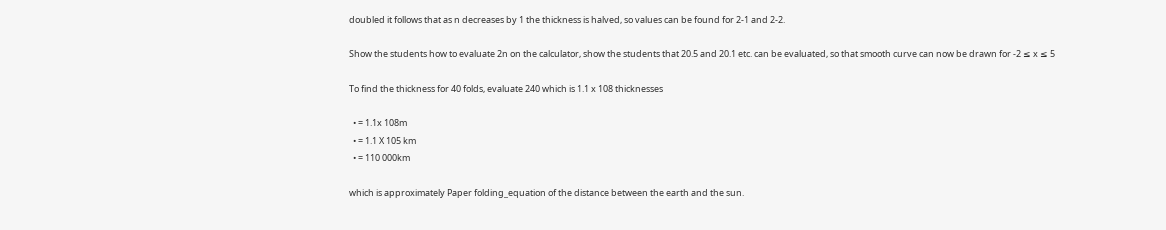doubled it follows that as n decreases by 1 the thickness is halved, so values can be found for 2-1 and 2-2.

Show the students how to evaluate 2n on the calculator, show the students that 20.5 and 20.1 etc. can be evaluated, so that smooth curve can now be drawn for -2 ≤ x ≤ 5

To find the thickness for 40 folds, evaluate 240 which is 1.1 x 108 thicknesses

  • = 1.1x 108m
  • = 1.1 X 105 km
  • = 110 000km

which is approximately Paper folding_equation of the distance between the earth and the sun.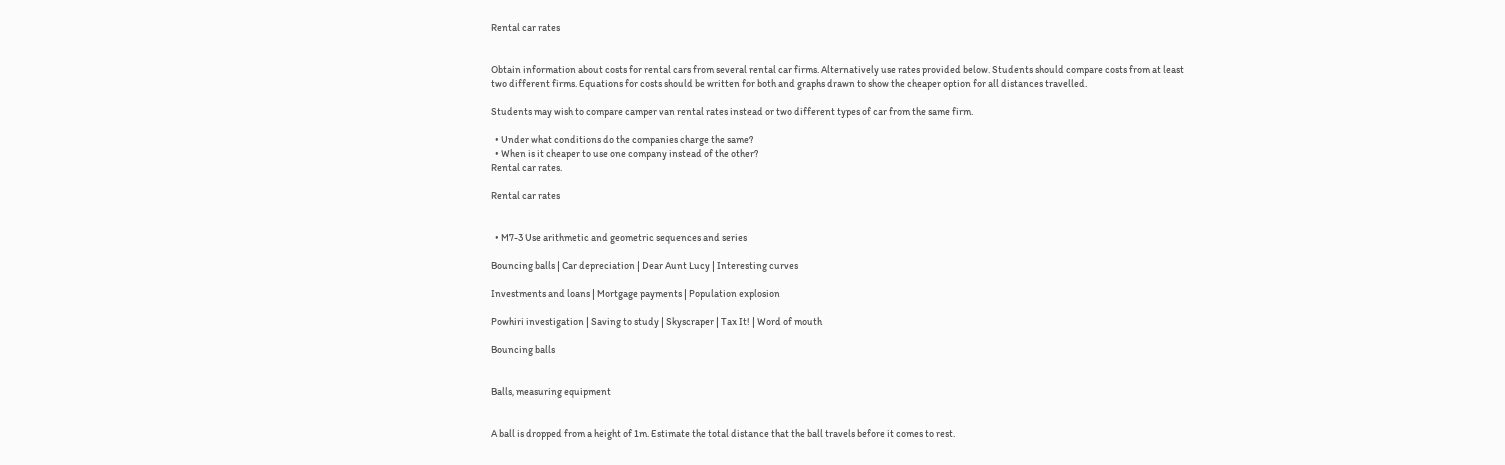Rental car rates


Obtain information about costs for rental cars from several rental car firms. Alternatively use rates provided below. Students should compare costs from at least two different firms. Equations for costs should be written for both and graphs drawn to show the cheaper option for all distances travelled.

Students may wish to compare camper van rental rates instead or two different types of car from the same firm.

  • Under what conditions do the companies charge the same?
  • When is it cheaper to use one company instead of the other?
Rental car rates.

Rental car rates


  • M7-3 Use arithmetic and geometric sequences and series

Bouncing balls | Car depreciation | Dear Aunt Lucy | Interesting curves

Investments and loans | Mortgage payments | Population explosion

Powhiri investigation | Saving to study | Skyscraper | Tax It! | Word of mouth

Bouncing balls


Balls, measuring equipment


A ball is dropped from a height of 1m. Estimate the total distance that the ball travels before it comes to rest.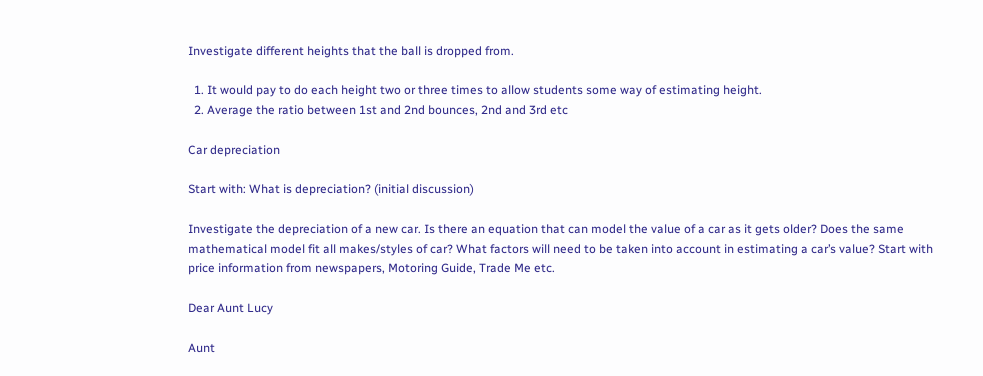Investigate different heights that the ball is dropped from.

  1. It would pay to do each height two or three times to allow students some way of estimating height.
  2. Average the ratio between 1st and 2nd bounces, 2nd and 3rd etc

Car depreciation

Start with: What is depreciation? (initial discussion)

Investigate the depreciation of a new car. Is there an equation that can model the value of a car as it gets older? Does the same mathematical model fit all makes/styles of car? What factors will need to be taken into account in estimating a car’s value? Start with price information from newspapers, Motoring Guide, Trade Me etc.

Dear Aunt Lucy

Aunt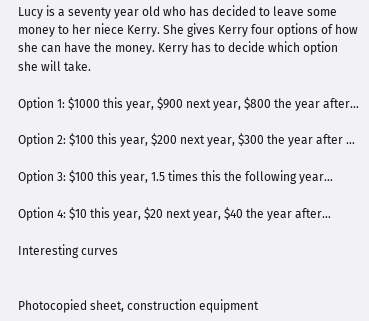Lucy is a seventy year old who has decided to leave some money to her niece Kerry. She gives Kerry four options of how she can have the money. Kerry has to decide which option she will take.

Option 1: $1000 this year, $900 next year, $800 the year after…

Option 2: $100 this year, $200 next year, $300 the year after …

Option 3: $100 this year, 1.5 times this the following year…

Option 4: $10 this year, $20 next year, $40 the year after…

Interesting curves


Photocopied sheet, construction equipment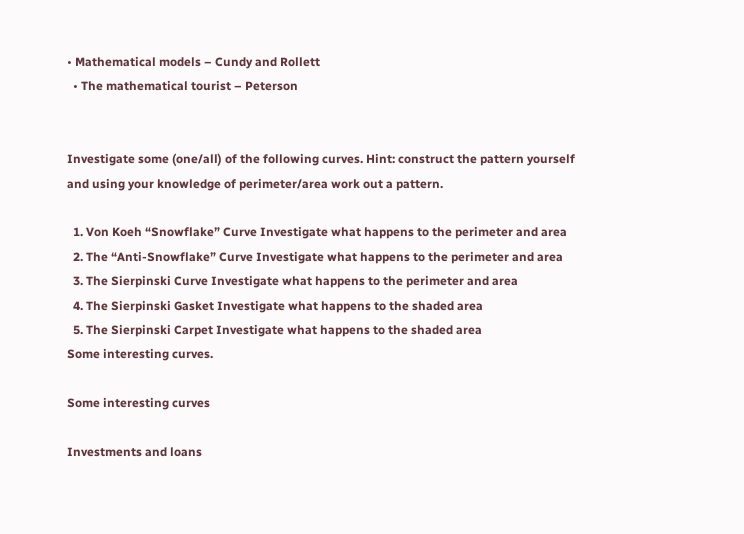• Mathematical models – Cundy and Rollett
  • The mathematical tourist – Peterson


Investigate some (one/all) of the following curves. Hint: construct the pattern yourself and using your knowledge of perimeter/area work out a pattern.

  1. Von Koeh “Snowflake” Curve Investigate what happens to the perimeter and area
  2. The “Anti-Snowflake” Curve Investigate what happens to the perimeter and area
  3. The Sierpinski Curve Investigate what happens to the perimeter and area
  4. The Sierpinski Gasket Investigate what happens to the shaded area
  5. The Sierpinski Carpet Investigate what happens to the shaded area
Some interesting curves.

Some interesting curves

Investments and loans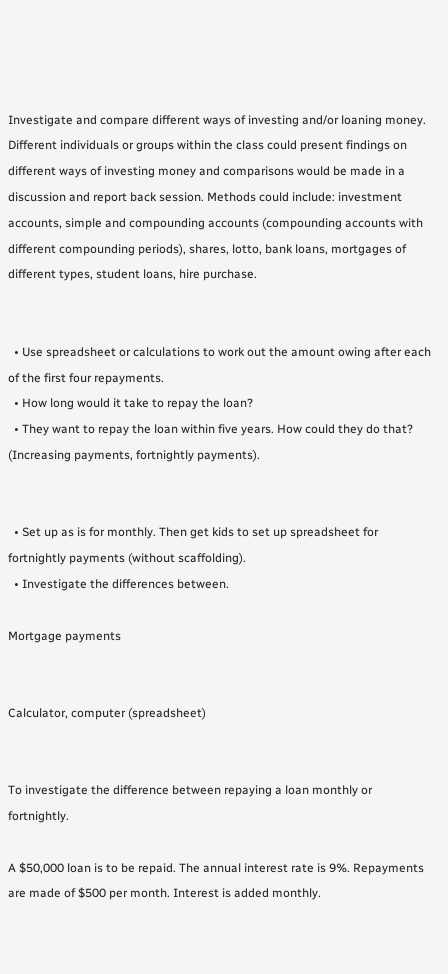Investigate and compare different ways of investing and/or loaning money. Different individuals or groups within the class could present findings on different ways of investing money and comparisons would be made in a discussion and report back session. Methods could include: investment accounts, simple and compounding accounts (compounding accounts with different compounding periods), shares, lotto, bank loans, mortgages of different types, student loans, hire purchase.


  • Use spreadsheet or calculations to work out the amount owing after each of the first four repayments.
  • How long would it take to repay the loan?
  • They want to repay the loan within five years. How could they do that? (Increasing payments, fortnightly payments).


  • Set up as is for monthly. Then get kids to set up spreadsheet for fortnightly payments (without scaffolding).
  • Investigate the differences between.

Mortgage payments


Calculator, computer (spreadsheet)


To investigate the difference between repaying a loan monthly or fortnightly.

A $50,000 loan is to be repaid. The annual interest rate is 9%. Repayments are made of $500 per month. Interest is added monthly.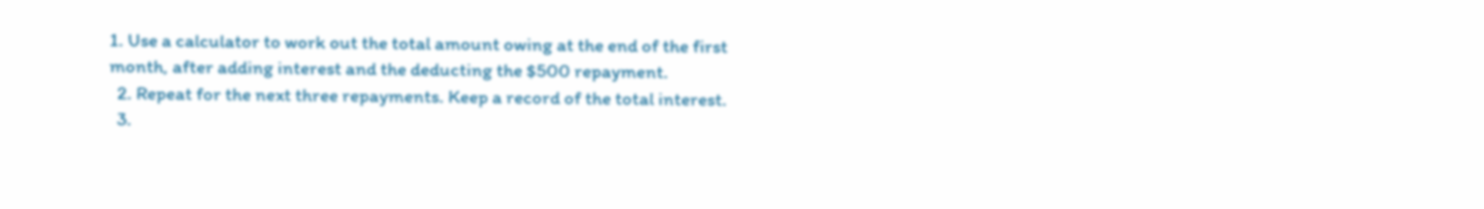1. Use a calculator to work out the total amount owing at the end of the first month, after adding interest and the deducting the $500 repayment.
  2. Repeat for the next three repayments. Keep a record of the total interest.
  3.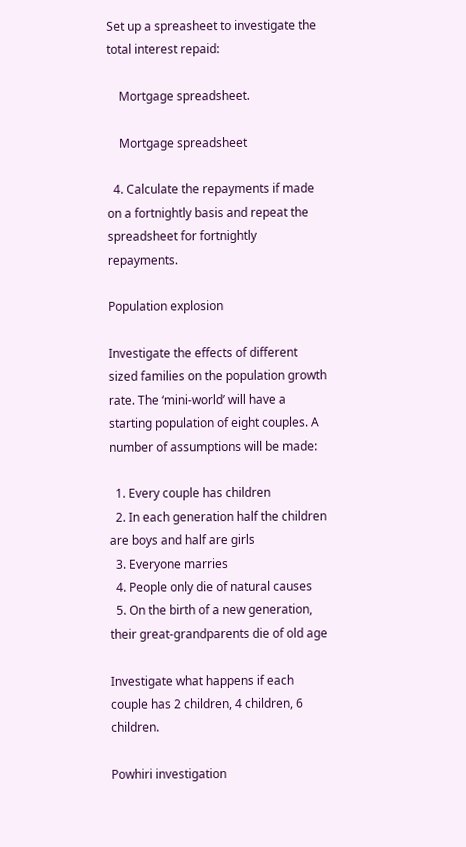Set up a spreasheet to investigate the total interest repaid:

    Mortgage spreadsheet.

    Mortgage spreadsheet

  4. Calculate the repayments if made on a fortnightly basis and repeat the spreadsheet for fortnightly repayments.

Population explosion

Investigate the effects of different sized families on the population growth rate. The ‘mini-world’ will have a starting population of eight couples. A number of assumptions will be made:

  1. Every couple has children
  2. In each generation half the children are boys and half are girls
  3. Everyone marries
  4. People only die of natural causes
  5. On the birth of a new generation, their great-grandparents die of old age

Investigate what happens if each couple has 2 children, 4 children, 6 children.

Powhiri investigation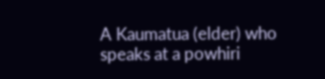A Kaumatua (elder) who speaks at a powhiri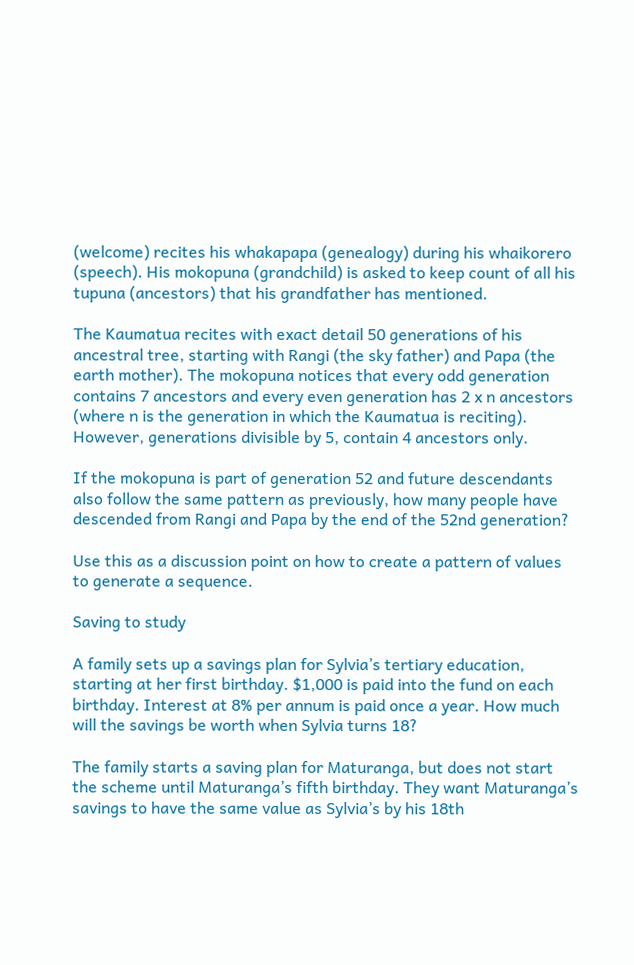(welcome) recites his whakapapa (genealogy) during his whaikorero (speech). His mokopuna (grandchild) is asked to keep count of all his tupuna (ancestors) that his grandfather has mentioned.

The Kaumatua recites with exact detail 50 generations of his ancestral tree, starting with Rangi (the sky father) and Papa (the earth mother). The mokopuna notices that every odd generation contains 7 ancestors and every even generation has 2 x n ancestors (where n is the generation in which the Kaumatua is reciting). However, generations divisible by 5, contain 4 ancestors only.

If the mokopuna is part of generation 52 and future descendants also follow the same pattern as previously, how many people have descended from Rangi and Papa by the end of the 52nd generation?

Use this as a discussion point on how to create a pattern of values to generate a sequence.

Saving to study

A family sets up a savings plan for Sylvia’s tertiary education, starting at her first birthday. $1,000 is paid into the fund on each birthday. Interest at 8% per annum is paid once a year. How much will the savings be worth when Sylvia turns 18?

The family starts a saving plan for Maturanga, but does not start the scheme until Maturanga’s fifth birthday. They want Maturanga’s savings to have the same value as Sylvia’s by his 18th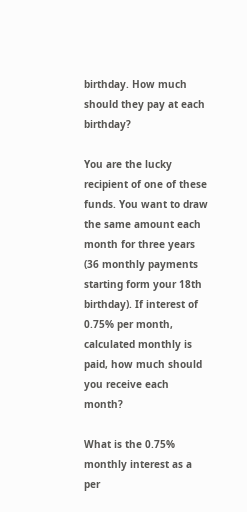birthday. How much should they pay at each birthday?

You are the lucky recipient of one of these funds. You want to draw the same amount each month for three years (36 monthly payments starting form your 18th birthday). If interest of 0.75% per month, calculated monthly is paid, how much should you receive each month?

What is the 0.75% monthly interest as a per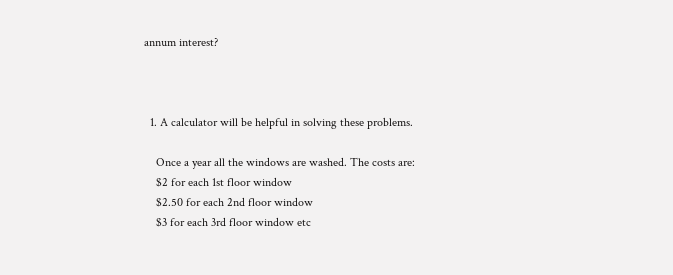annum interest?



  1. A calculator will be helpful in solving these problems.

    Once a year all the windows are washed. The costs are:
    $2 for each 1st floor window
    $2.50 for each 2nd floor window
    $3 for each 3rd floor window etc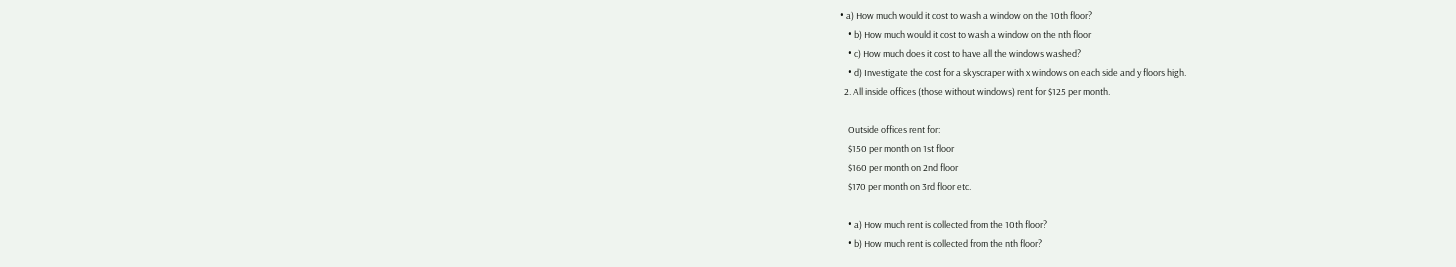• a) How much would it cost to wash a window on the 10th floor?
    • b) How much would it cost to wash a window on the nth floor
    • c) How much does it cost to have all the windows washed?
    • d) Investigate the cost for a skyscraper with x windows on each side and y floors high.
  2. All inside offices (those without windows) rent for $125 per month.

    Outside offices rent for:
    $150 per month on 1st floor
    $160 per month on 2nd floor
    $170 per month on 3rd floor etc.

    • a) How much rent is collected from the 10th floor?
    • b) How much rent is collected from the nth floor?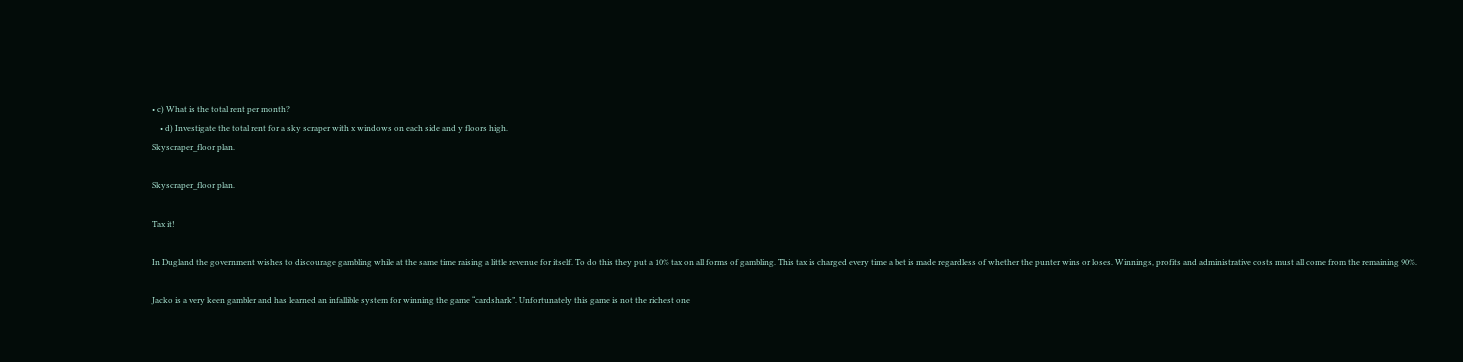• c) What is the total rent per month?
    • d) Investigate the total rent for a sky scraper with x windows on each side and y floors high.
Skyscraper_floor plan.

Skyscraper_floor plan.

Tax it!

In Dugland the government wishes to discourage gambling while at the same time raising a little revenue for itself. To do this they put a 10% tax on all forms of gambling. This tax is charged every time a bet is made regardless of whether the punter wins or loses. Winnings, profits and administrative costs must all come from the remaining 90%.

Jacko is a very keen gambler and has learned an infallible system for winning the game “cardshark”. Unfortunately this game is not the richest one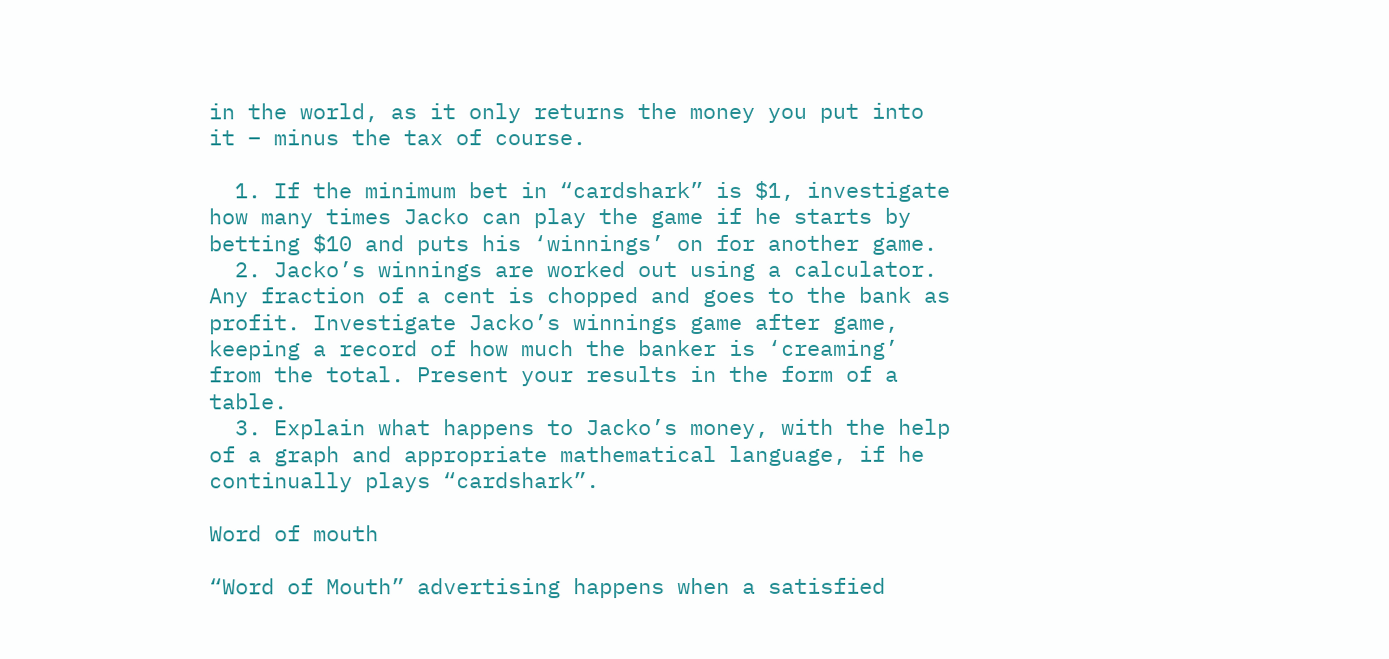in the world, as it only returns the money you put into it – minus the tax of course.

  1. If the minimum bet in “cardshark” is $1, investigate how many times Jacko can play the game if he starts by betting $10 and puts his ‘winnings’ on for another game.
  2. Jacko’s winnings are worked out using a calculator. Any fraction of a cent is chopped and goes to the bank as profit. Investigate Jacko’s winnings game after game, keeping a record of how much the banker is ‘creaming’ from the total. Present your results in the form of a table.
  3. Explain what happens to Jacko’s money, with the help of a graph and appropriate mathematical language, if he continually plays “cardshark”.

Word of mouth

“Word of Mouth” advertising happens when a satisfied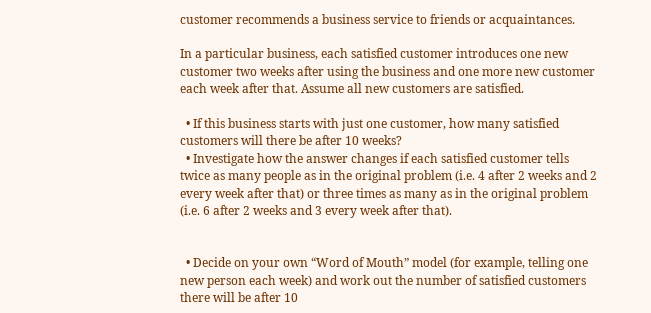customer recommends a business service to friends or acquaintances.

In a particular business, each satisfied customer introduces one new customer two weeks after using the business and one more new customer each week after that. Assume all new customers are satisfied.

  • If this business starts with just one customer, how many satisfied customers will there be after 10 weeks?
  • Investigate how the answer changes if each satisfied customer tells twice as many people as in the original problem (i.e. 4 after 2 weeks and 2 every week after that) or three times as many as in the original problem (i.e. 6 after 2 weeks and 3 every week after that).


  • Decide on your own “Word of Mouth” model (for example, telling one new person each week) and work out the number of satisfied customers there will be after 10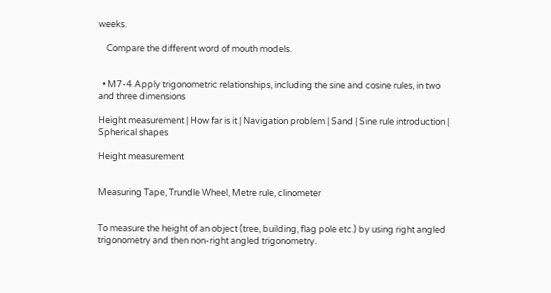weeks.

    Compare the different word of mouth models.


  • M7-4 Apply trigonometric relationships, including the sine and cosine rules, in two and three dimensions

Height measurement | How far is it | Navigation problem | Sand | Sine rule introduction | Spherical shapes

Height measurement


Measuring Tape, Trundle Wheel, Metre rule, clinometer


To measure the height of an object (tree, building, flag pole etc.) by using right angled trigonometry and then non-right angled trigonometry.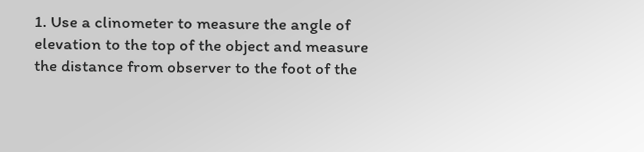1. Use a clinometer to measure the angle of elevation to the top of the object and measure the distance from observer to the foot of the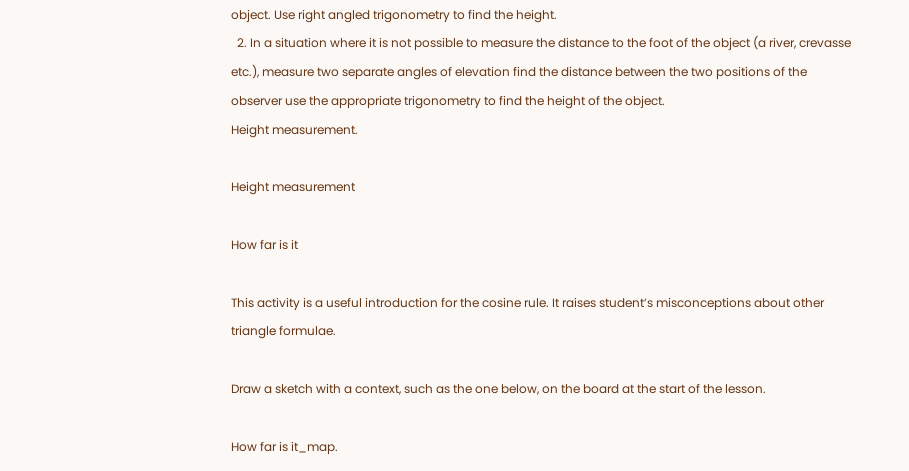object. Use right angled trigonometry to find the height.
  2. In a situation where it is not possible to measure the distance to the foot of the object (a river, crevasse etc.), measure two separate angles of elevation find the distance between the two positions of the observer use the appropriate trigonometry to find the height of the object.
Height measurement.

Height measurement

How far is it

This activity is a useful introduction for the cosine rule. It raises student’s misconceptions about other triangle formulae.

Draw a sketch with a context, such as the one below, on the board at the start of the lesson.

How far is it_map.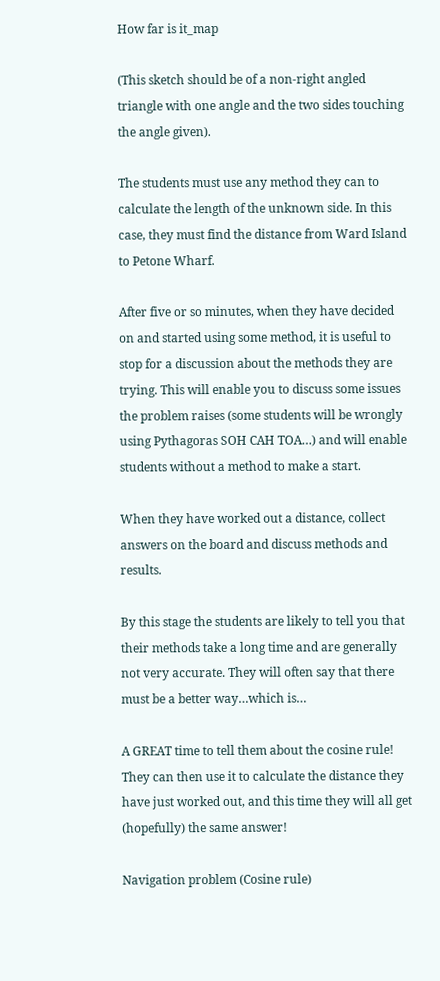How far is it_map

(This sketch should be of a non-right angled triangle with one angle and the two sides touching the angle given).

The students must use any method they can to calculate the length of the unknown side. In this case, they must find the distance from Ward Island to Petone Wharf.

After five or so minutes, when they have decided on and started using some method, it is useful to stop for a discussion about the methods they are trying. This will enable you to discuss some issues the problem raises (some students will be wrongly using Pythagoras SOH CAH TOA…) and will enable students without a method to make a start.

When they have worked out a distance, collect answers on the board and discuss methods and results.

By this stage the students are likely to tell you that their methods take a long time and are generally not very accurate. They will often say that there must be a better way…which is…

A GREAT time to tell them about the cosine rule! They can then use it to calculate the distance they have just worked out, and this time they will all get (hopefully) the same answer!

Navigation problem (Cosine rule)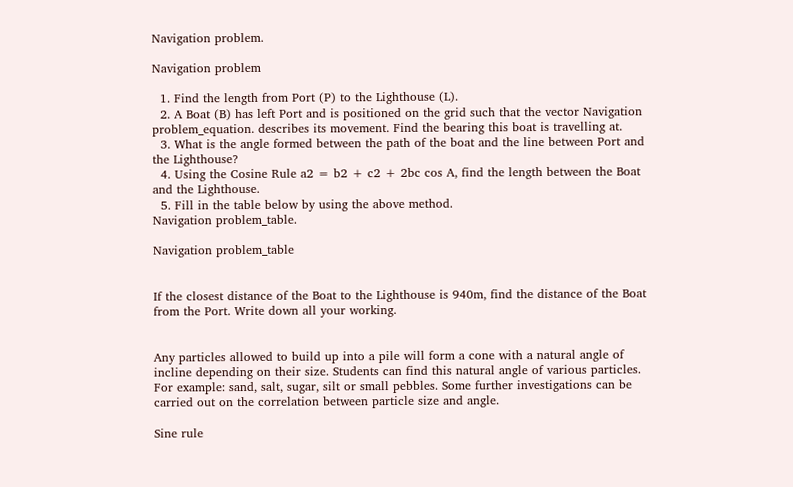Navigation problem.

Navigation problem

  1. Find the length from Port (P) to the Lighthouse (L).
  2. A Boat (B) has left Port and is positioned on the grid such that the vector Navigation problem_equation. describes its movement. Find the bearing this boat is travelling at.
  3. What is the angle formed between the path of the boat and the line between Port and the Lighthouse?
  4. Using the Cosine Rule a2 = b2 + c2 + 2bc cos A, find the length between the Boat and the Lighthouse.
  5. Fill in the table below by using the above method.
Navigation problem_table.

Navigation problem_table


If the closest distance of the Boat to the Lighthouse is 940m, find the distance of the Boat from the Port. Write down all your working.


Any particles allowed to build up into a pile will form a cone with a natural angle of incline depending on their size. Students can find this natural angle of various particles. For example: sand, salt, sugar, silt or small pebbles. Some further investigations can be carried out on the correlation between particle size and angle.

Sine rule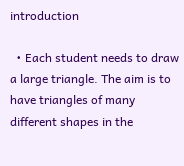introduction

  • Each student needs to draw a large triangle. The aim is to have triangles of many different shapes in the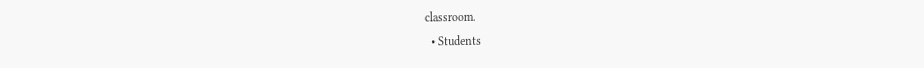classroom.
  • Students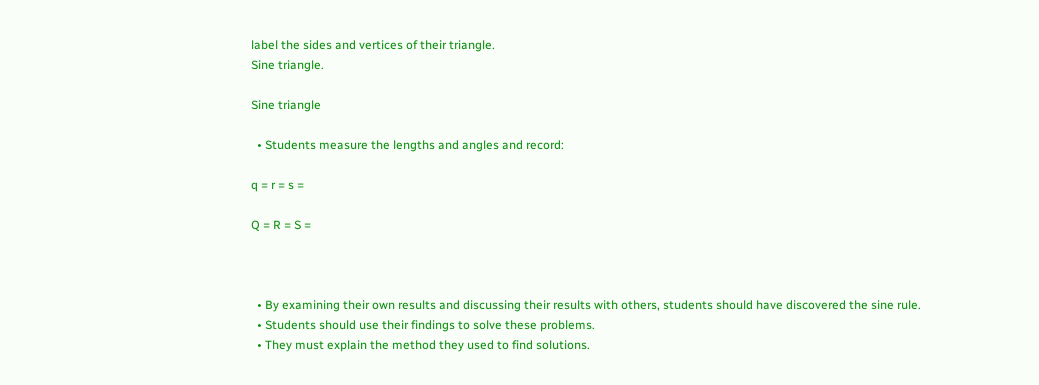label the sides and vertices of their triangle.
Sine triangle.

Sine triangle

  • Students measure the lengths and angles and record:

q = r = s =

Q = R = S =



  • By examining their own results and discussing their results with others, students should have discovered the sine rule.
  • Students should use their findings to solve these problems.
  • They must explain the method they used to find solutions.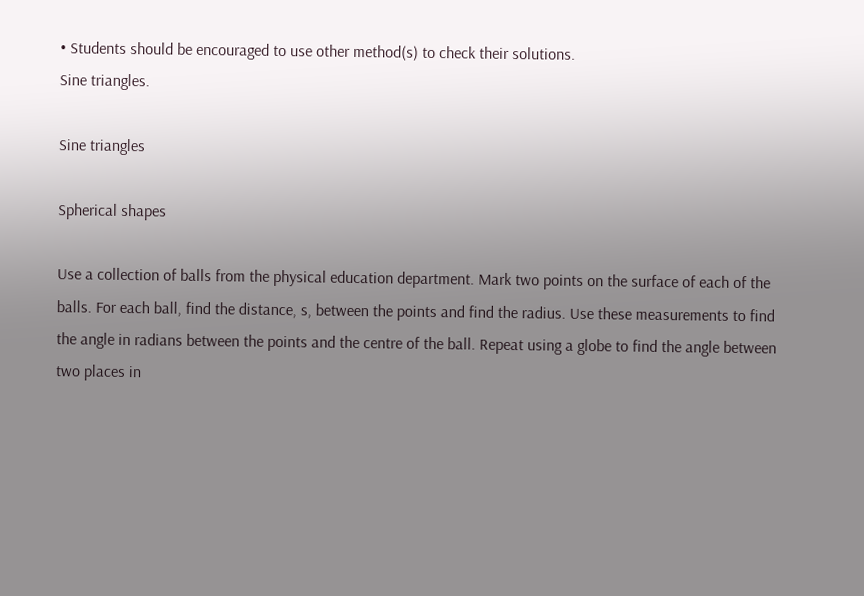• Students should be encouraged to use other method(s) to check their solutions.
Sine triangles.

Sine triangles

Spherical shapes

Use a collection of balls from the physical education department. Mark two points on the surface of each of the balls. For each ball, find the distance, s, between the points and find the radius. Use these measurements to find the angle in radians between the points and the centre of the ball. Repeat using a globe to find the angle between two places in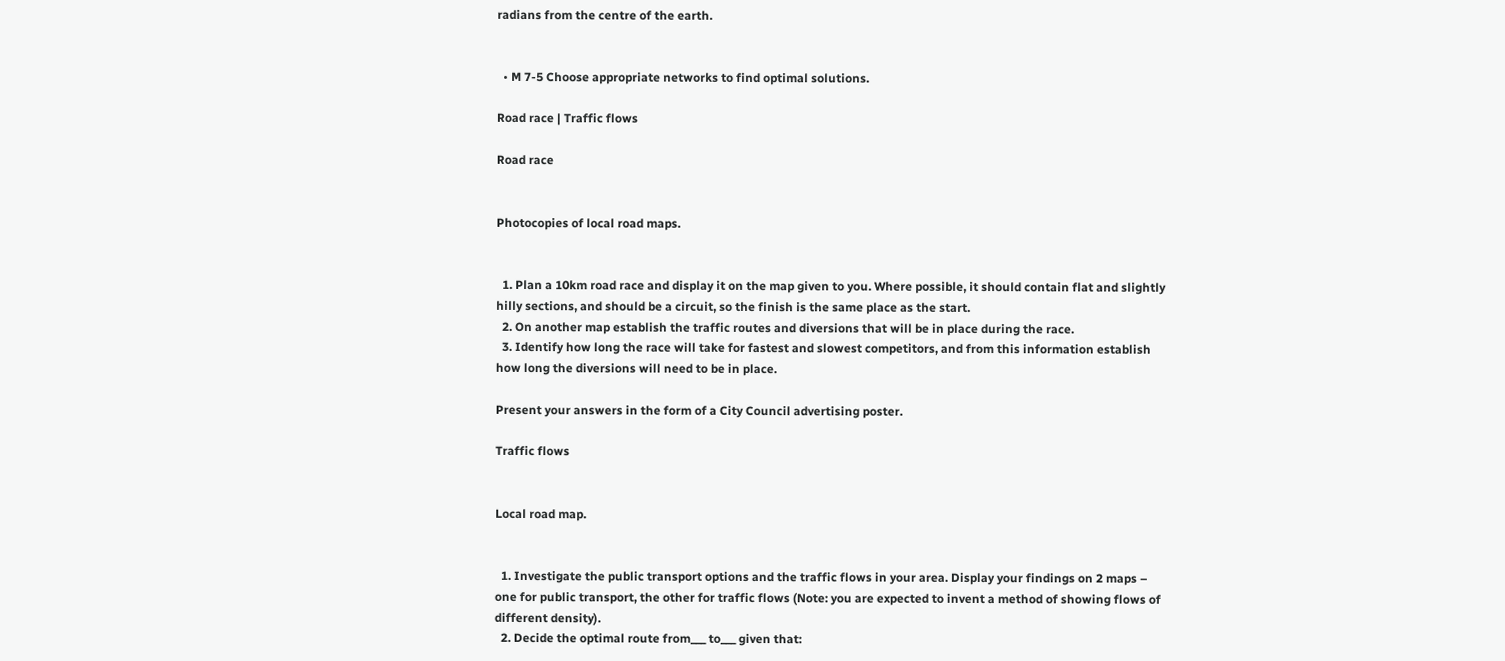radians from the centre of the earth.


  • M 7-5 Choose appropriate networks to find optimal solutions.

Road race | Traffic flows

Road race


Photocopies of local road maps.


  1. Plan a 10km road race and display it on the map given to you. Where possible, it should contain flat and slightly hilly sections, and should be a circuit, so the finish is the same place as the start.
  2. On another map establish the traffic routes and diversions that will be in place during the race.
  3. Identify how long the race will take for fastest and slowest competitors, and from this information establish how long the diversions will need to be in place.

Present your answers in the form of a City Council advertising poster.

Traffic flows


Local road map.


  1. Investigate the public transport options and the traffic flows in your area. Display your findings on 2 maps – one for public transport, the other for traffic flows (Note: you are expected to invent a method of showing flows of different density).
  2. Decide the optimal route from___ to___ given that: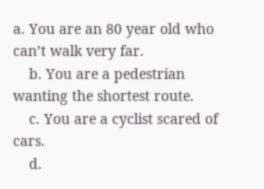a. You are an 80 year old who can’t walk very far.
    b. You are a pedestrian wanting the shortest route.
    c. You are a cyclist scared of cars.
    d.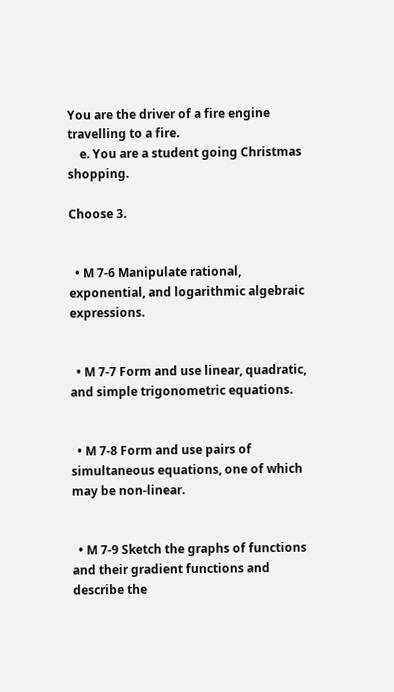You are the driver of a fire engine travelling to a fire.
    e. You are a student going Christmas shopping.

Choose 3.


  • M 7-6 Manipulate rational, exponential, and logarithmic algebraic expressions.


  • M 7-7 Form and use linear, quadratic, and simple trigonometric equations.


  • M 7-8 Form and use pairs of simultaneous equations, one of which may be non-linear.


  • M 7-9 Sketch the graphs of functions and their gradient functions and describe the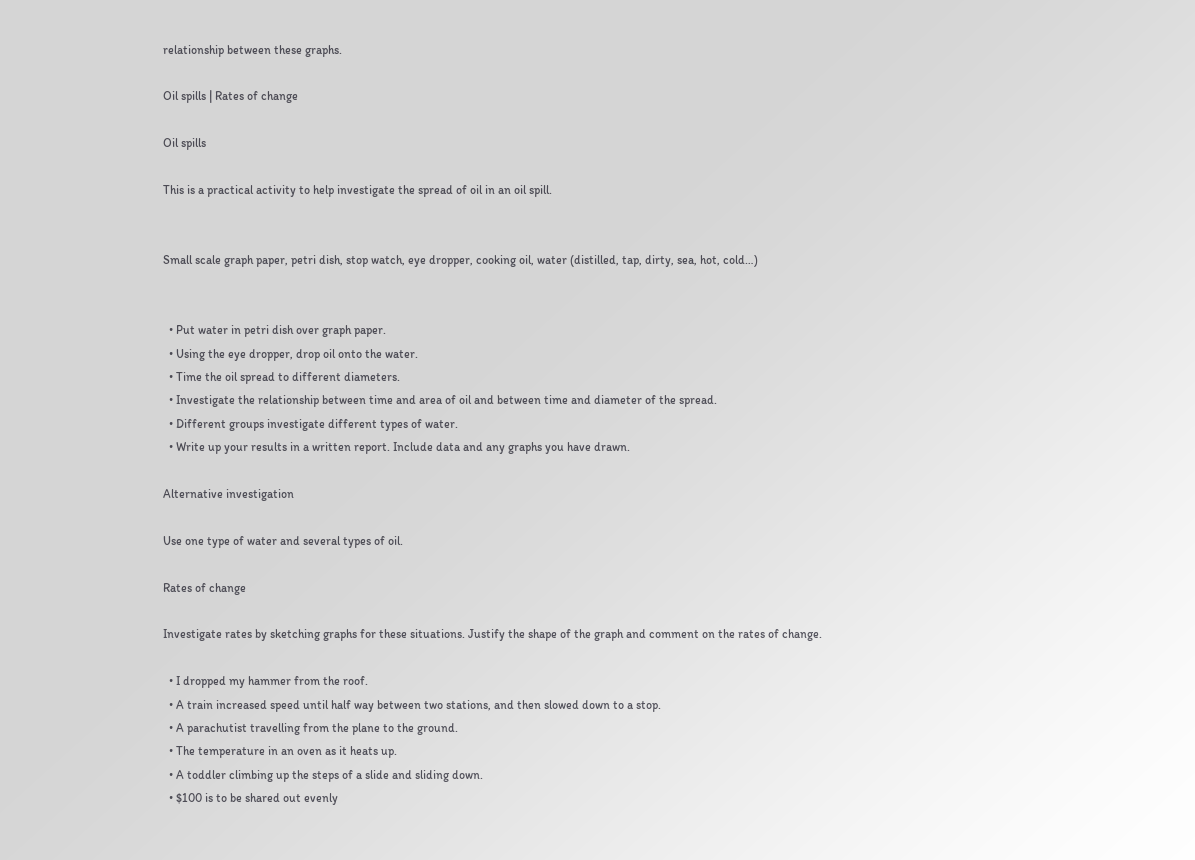relationship between these graphs.

Oil spills | Rates of change

Oil spills

This is a practical activity to help investigate the spread of oil in an oil spill.


Small scale graph paper, petri dish, stop watch, eye dropper, cooking oil, water (distilled, tap, dirty, sea, hot, cold…)


  • Put water in petri dish over graph paper.
  • Using the eye dropper, drop oil onto the water.
  • Time the oil spread to different diameters.
  • Investigate the relationship between time and area of oil and between time and diameter of the spread.
  • Different groups investigate different types of water.
  • Write up your results in a written report. Include data and any graphs you have drawn.

Alternative investigation

Use one type of water and several types of oil.

Rates of change

Investigate rates by sketching graphs for these situations. Justify the shape of the graph and comment on the rates of change.

  • I dropped my hammer from the roof.
  • A train increased speed until half way between two stations, and then slowed down to a stop.
  • A parachutist travelling from the plane to the ground.
  • The temperature in an oven as it heats up.
  • A toddler climbing up the steps of a slide and sliding down.
  • $100 is to be shared out evenly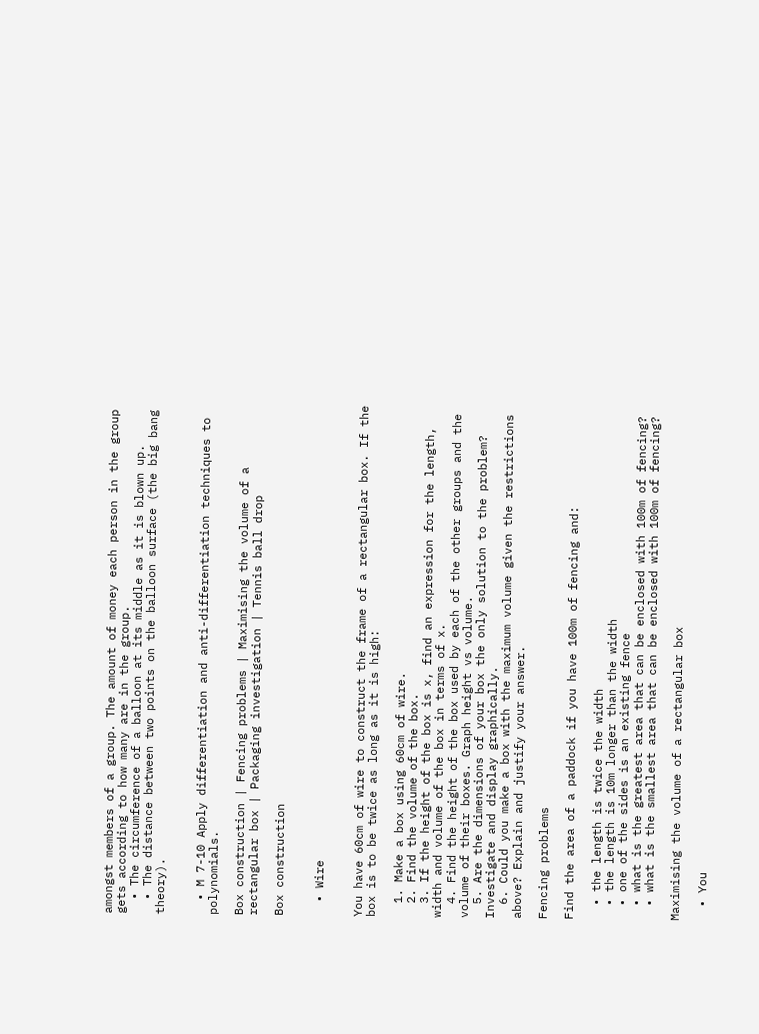amongst members of a group. The amount of money each person in the group gets according to how many are in the group.
  • The circumference of a balloon at its middle as it is blown up.
  • The distance between two points on the balloon surface (the big bang theory).


  • M 7-10 Apply differentiation and anti-differentiation techniques to polynomials.

Box construction | Fencing problems | Maximising the volume of a rectangular box | Packaging investigation | Tennis ball drop

Box construction


  • Wire


You have 60cm of wire to construct the frame of a rectangular box. If the box is to be twice as long as it is high:

  1. Make a box using 60cm of wire.
  2. Find the volume of the box.
  3. If the height of the box is x, find an expression for the length, width and volume of the box in terms of x.
  4. Find the height of the box used by each of the other groups and the volume of their boxes. Graph height vs volume.
  5. Are the dimensions of your box the only solution to the problem? Investigate and display graphically.
  6. Could you make a box with the maximum volume given the restrictions above? Explain and justify your answer.

Fencing problems

Find the area of a paddock if you have 100m of fencing and:

  • the length is twice the width
  • the length is 10m longer than the width
  • one of the sides is an existing fence
  • what is the greatest area that can be enclosed with 100m of fencing?
  • what is the smallest area that can be enclosed with 100m of fencing?

Maximising the volume of a rectangular box

  • You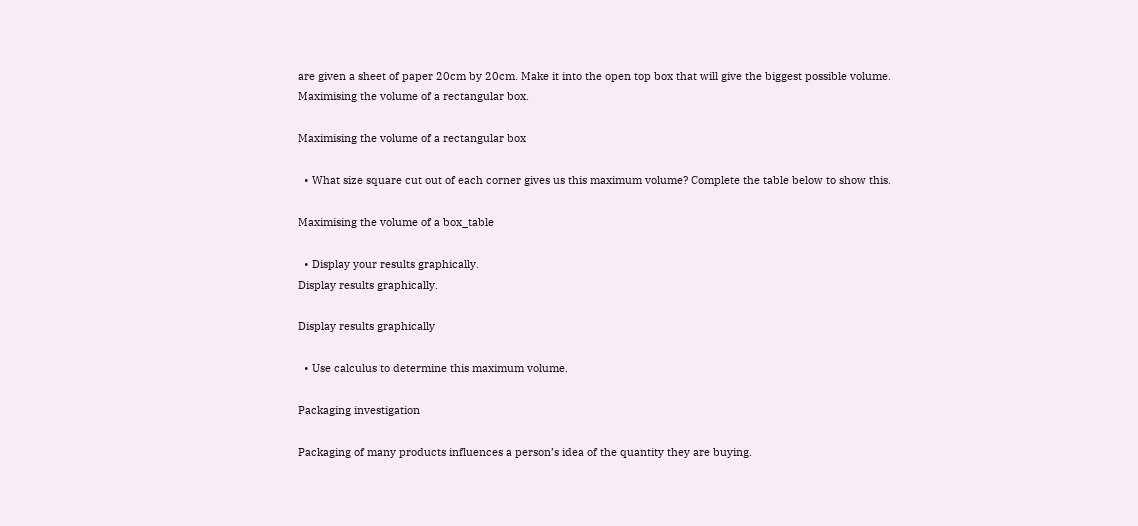are given a sheet of paper 20cm by 20cm. Make it into the open top box that will give the biggest possible volume.
Maximising the volume of a rectangular box.

Maximising the volume of a rectangular box

  • What size square cut out of each corner gives us this maximum volume? Complete the table below to show this.

Maximising the volume of a box_table

  • Display your results graphically.
Display results graphically.

Display results graphically

  • Use calculus to determine this maximum volume.

Packaging investigation

Packaging of many products influences a person’s idea of the quantity they are buying.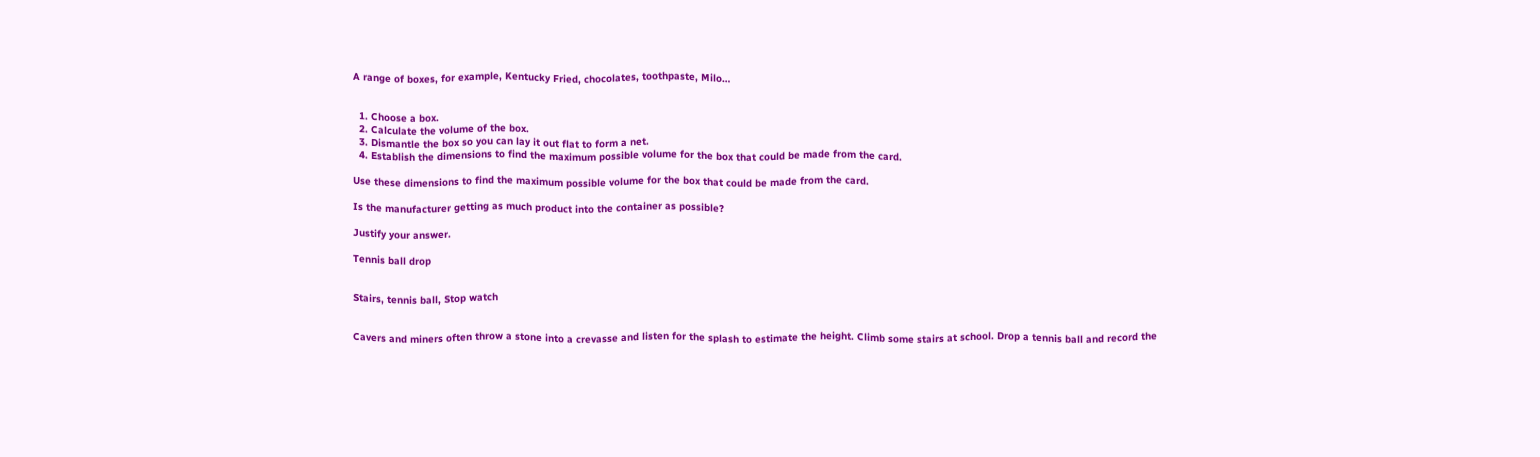A range of boxes, for example, Kentucky Fried, chocolates, toothpaste, Milo…


  1. Choose a box.
  2. Calculate the volume of the box.
  3. Dismantle the box so you can lay it out flat to form a net.
  4. Establish the dimensions to find the maximum possible volume for the box that could be made from the card.

Use these dimensions to find the maximum possible volume for the box that could be made from the card.

Is the manufacturer getting as much product into the container as possible?

Justify your answer.

Tennis ball drop


Stairs, tennis ball, Stop watch


Cavers and miners often throw a stone into a crevasse and listen for the splash to estimate the height. Climb some stairs at school. Drop a tennis ball and record the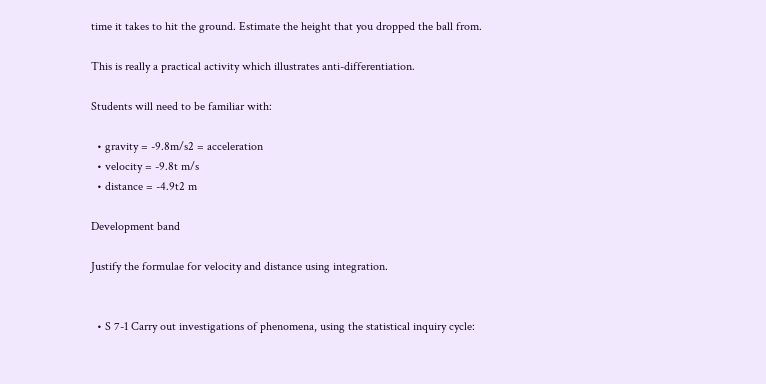time it takes to hit the ground. Estimate the height that you dropped the ball from.

This is really a practical activity which illustrates anti-differentiation.

Students will need to be familiar with:

  • gravity = -9.8m/s2 = acceleration
  • velocity = -9.8t m/s
  • distance = -4.9t2 m

Development band

Justify the formulae for velocity and distance using integration.


  • S 7-1 Carry out investigations of phenomena, using the statistical inquiry cycle: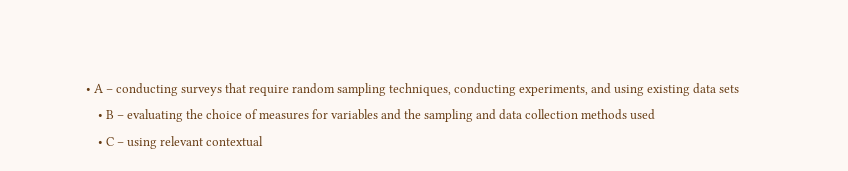• A – conducting surveys that require random sampling techniques, conducting experiments, and using existing data sets
    • B – evaluating the choice of measures for variables and the sampling and data collection methods used
    • C – using relevant contextual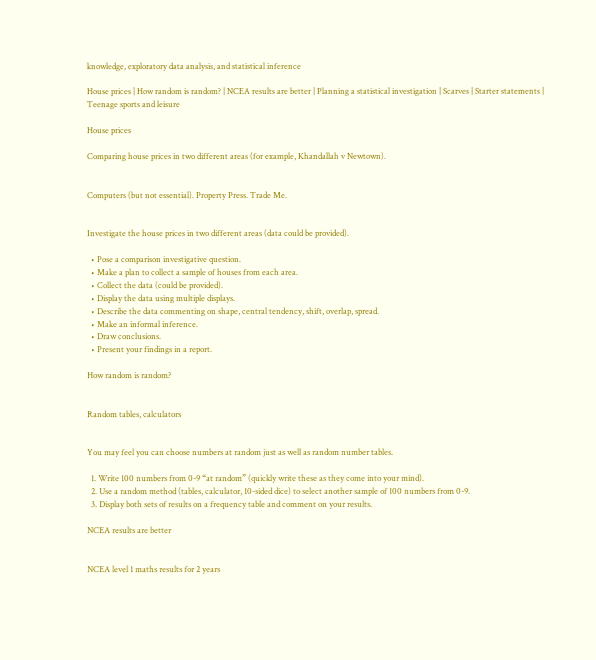knowledge, exploratory data analysis, and statistical inference

House prices | How random is random? | NCEA results are better | Planning a statistical investigation | Scarves | Starter statements | Teenage sports and leisure

House prices

Comparing house prices in two different areas (for example, Khandallah v Newtown).


Computers (but not essential). Property Press. Trade Me.


Investigate the house prices in two different areas (data could be provided).

  • Pose a comparison investigative question.
  • Make a plan to collect a sample of houses from each area.
  • Collect the data (could be provided).
  • Display the data using multiple displays.
  • Describe the data commenting on shape, central tendency, shift, overlap, spread.
  • Make an informal inference.
  • Draw conclusions.
  • Present your findings in a report.

How random is random?


Random tables, calculators


You may feel you can choose numbers at random just as well as random number tables.

  1. Write 100 numbers from 0-9 “at random” (quickly write these as they come into your mind).
  2. Use a random method (tables, calculator, 10-sided dice) to select another sample of 100 numbers from 0-9.
  3. Display both sets of results on a frequency table and comment on your results.

NCEA results are better


NCEA level 1 maths results for 2 years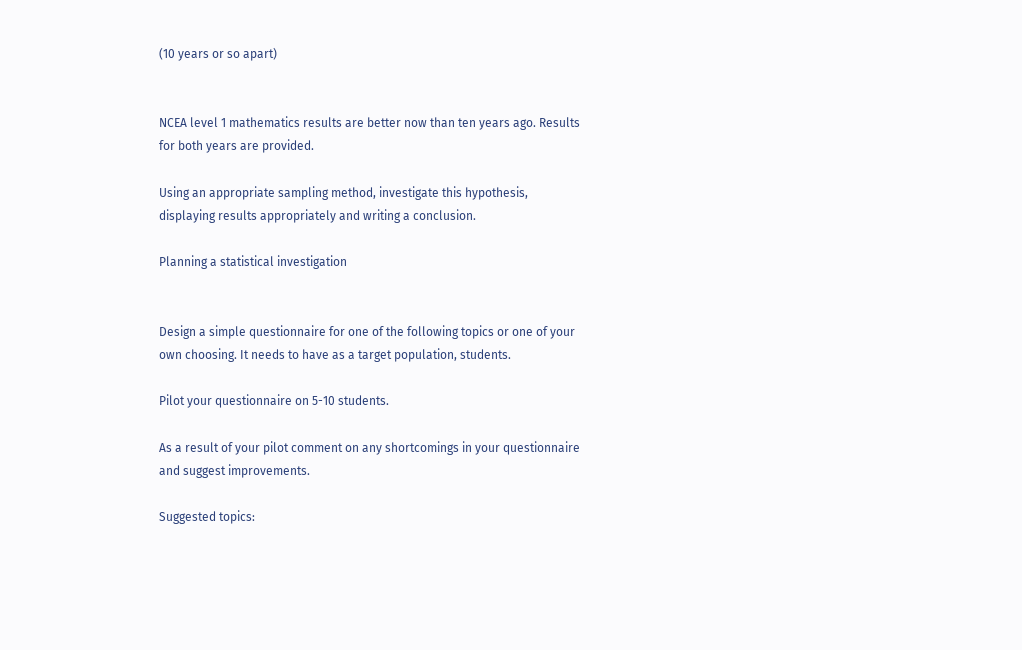(10 years or so apart)


NCEA level 1 mathematics results are better now than ten years ago. Results for both years are provided.

Using an appropriate sampling method, investigate this hypothesis, displaying results appropriately and writing a conclusion.

Planning a statistical investigation


Design a simple questionnaire for one of the following topics or one of your own choosing. It needs to have as a target population, students.

Pilot your questionnaire on 5-10 students.

As a result of your pilot comment on any shortcomings in your questionnaire and suggest improvements.

Suggested topics: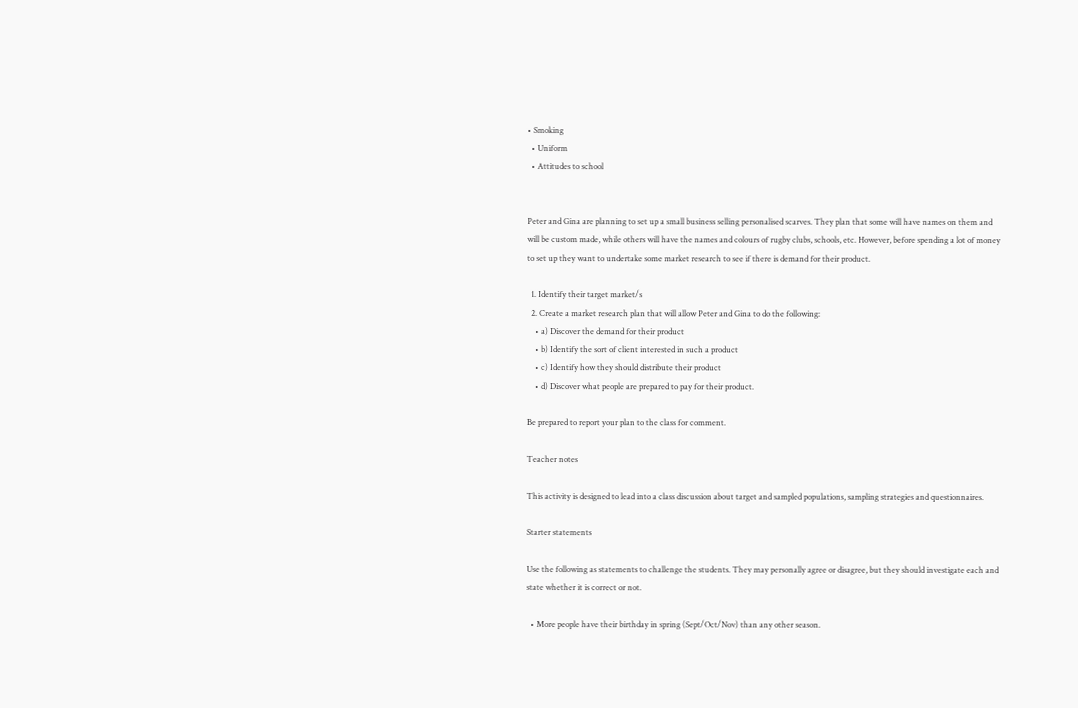• Smoking
  • Uniform
  • Attitudes to school


Peter and Gina are planning to set up a small business selling personalised scarves. They plan that some will have names on them and will be custom made, while others will have the names and colours of rugby clubs, schools, etc. However, before spending a lot of money to set up they want to undertake some market research to see if there is demand for their product.

  1. Identify their target market/s
  2. Create a market research plan that will allow Peter and Gina to do the following:
    • a) Discover the demand for their product
    • b) Identify the sort of client interested in such a product
    • c) Identify how they should distribute their product
    • d) Discover what people are prepared to pay for their product.

Be prepared to report your plan to the class for comment.

Teacher notes

This activity is designed to lead into a class discussion about target and sampled populations, sampling strategies and questionnaires.

Starter statements

Use the following as statements to challenge the students. They may personally agree or disagree, but they should investigate each and state whether it is correct or not.

  • More people have their birthday in spring (Sept/Oct/Nov) than any other season.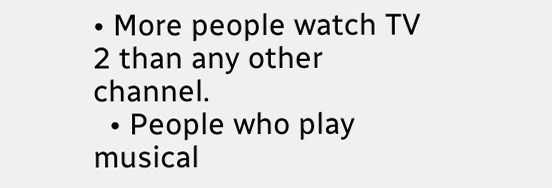• More people watch TV 2 than any other channel.
  • People who play musical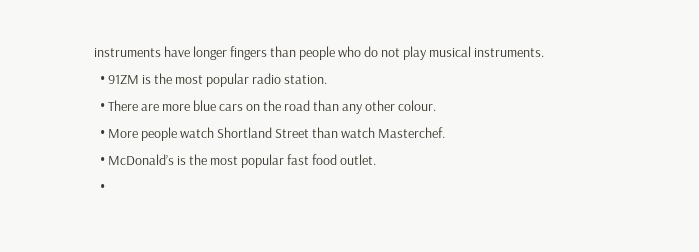instruments have longer fingers than people who do not play musical instruments.
  • 91ZM is the most popular radio station.
  • There are more blue cars on the road than any other colour.
  • More people watch Shortland Street than watch Masterchef.
  • McDonald’s is the most popular fast food outlet.
  •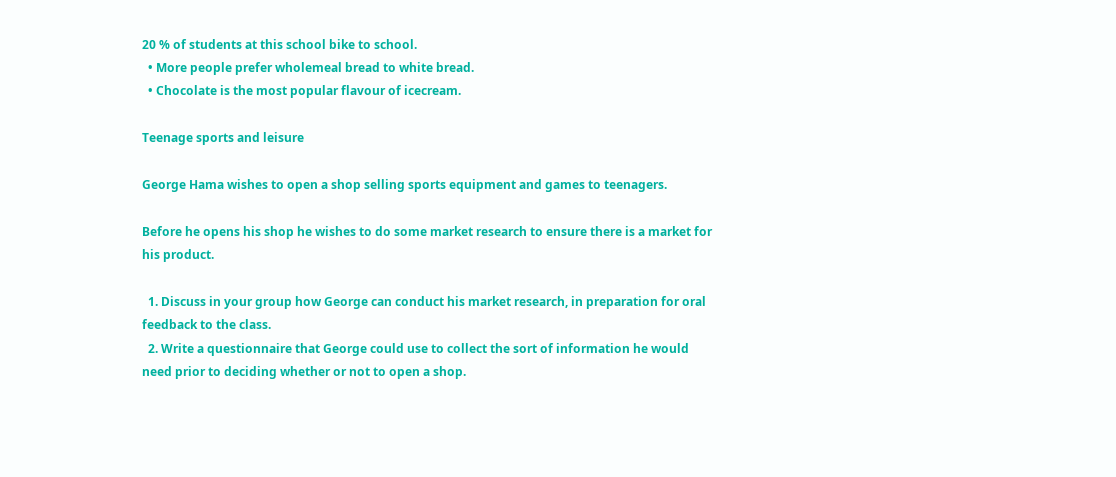20 % of students at this school bike to school.
  • More people prefer wholemeal bread to white bread.
  • Chocolate is the most popular flavour of icecream.

Teenage sports and leisure

George Hama wishes to open a shop selling sports equipment and games to teenagers.

Before he opens his shop he wishes to do some market research to ensure there is a market for his product.

  1. Discuss in your group how George can conduct his market research, in preparation for oral feedback to the class.
  2. Write a questionnaire that George could use to collect the sort of information he would need prior to deciding whether or not to open a shop.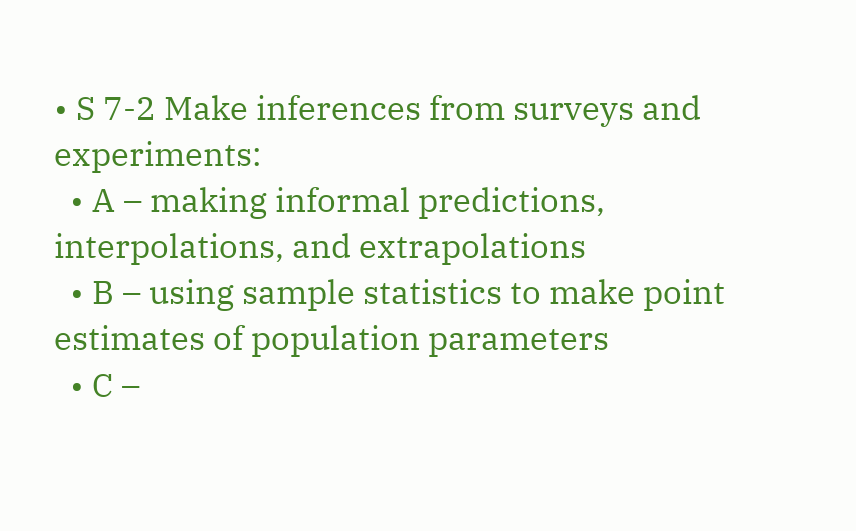• S 7-2 Make inferences from surveys and experiments:
  • A – making informal predictions, interpolations, and extrapolations
  • B – using sample statistics to make point estimates of population parameters
  • C –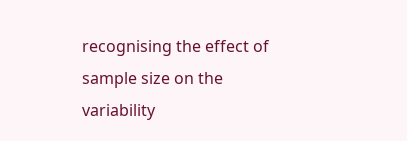recognising the effect of sample size on the variability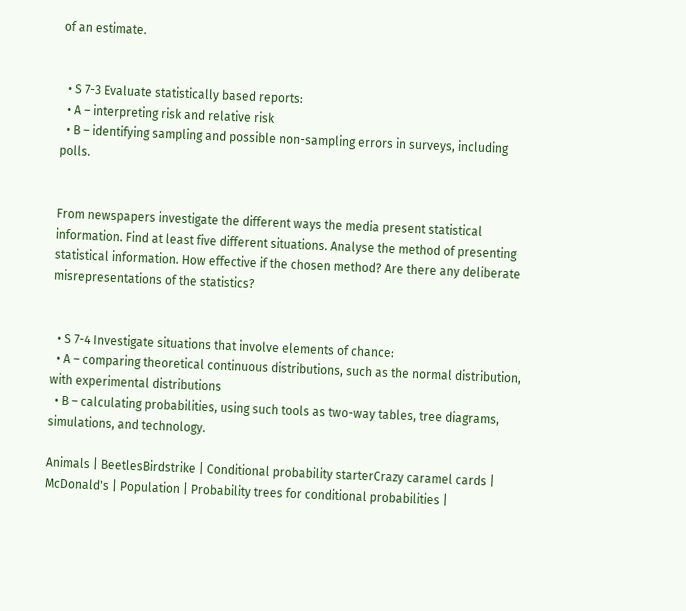of an estimate.


  • S 7-3 Evaluate statistically based reports:
  • A – interpreting risk and relative risk
  • B – identifying sampling and possible non-sampling errors in surveys, including polls.


From newspapers investigate the different ways the media present statistical information. Find at least five different situations. Analyse the method of presenting statistical information. How effective if the chosen method? Are there any deliberate misrepresentations of the statistics?


  • S 7-4 Investigate situations that involve elements of chance:
  • A – comparing theoretical continuous distributions, such as the normal distribution, with experimental distributions
  • B – calculating probabilities, using such tools as two-way tables, tree diagrams, simulations, and technology.

Animals | BeetlesBirdstrike | Conditional probability starterCrazy caramel cards | McDonald's | Population | Probability trees for conditional probabilities |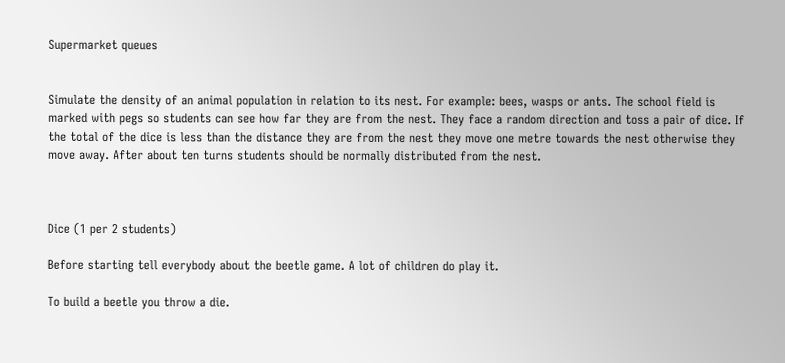Supermarket queues


Simulate the density of an animal population in relation to its nest. For example: bees, wasps or ants. The school field is marked with pegs so students can see how far they are from the nest. They face a random direction and toss a pair of dice. If the total of the dice is less than the distance they are from the nest they move one metre towards the nest otherwise they move away. After about ten turns students should be normally distributed from the nest.



Dice (1 per 2 students)

Before starting tell everybody about the beetle game. A lot of children do play it.

To build a beetle you throw a die.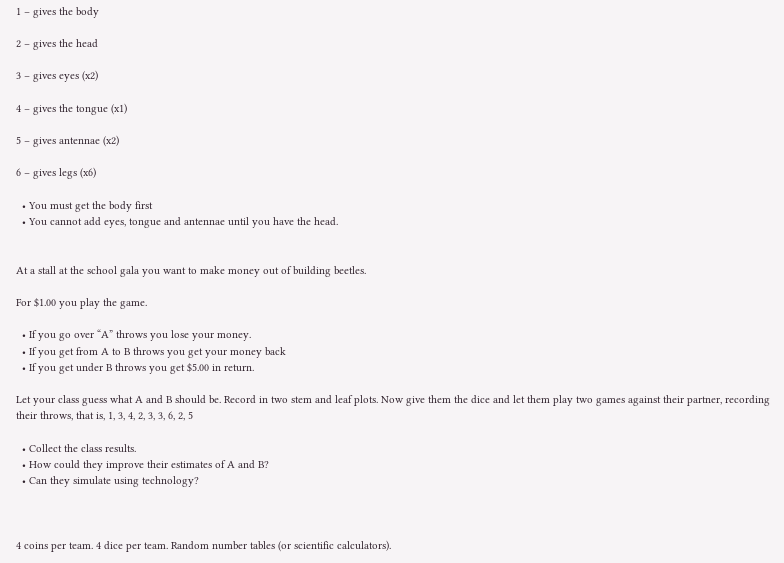1 – gives the body

2 – gives the head

3 – gives eyes (x2)

4 – gives the tongue (x1)

5 – gives antennae (x2)

6 – gives legs (x6)

  • You must get the body first
  • You cannot add eyes, tongue and antennae until you have the head.


At a stall at the school gala you want to make money out of building beetles.

For $1.00 you play the game.

  • If you go over “A” throws you lose your money.
  • If you get from A to B throws you get your money back
  • If you get under B throws you get $5.00 in return.

Let your class guess what A and B should be. Record in two stem and leaf plots. Now give them the dice and let them play two games against their partner, recording their throws, that is, 1, 3, 4, 2, 3, 3, 6, 2, 5

  • Collect the class results.
  • How could they improve their estimates of A and B?
  • Can they simulate using technology?



4 coins per team. 4 dice per team. Random number tables (or scientific calculators).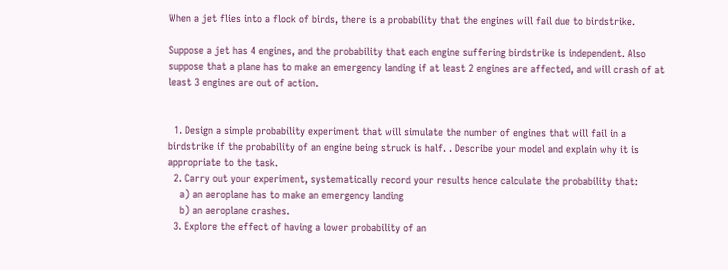When a jet flies into a flock of birds, there is a probability that the engines will fail due to birdstrike.

Suppose a jet has 4 engines, and the probability that each engine suffering birdstrike is independent. Also suppose that a plane has to make an emergency landing if at least 2 engines are affected, and will crash of at least 3 engines are out of action.


  1. Design a simple probability experiment that will simulate the number of engines that will fail in a birdstrike if the probability of an engine being struck is half. . Describe your model and explain why it is appropriate to the task.
  2. Carry out your experiment, systematically record your results hence calculate the probability that:
    a) an aeroplane has to make an emergency landing
    b) an aeroplane crashes.
  3. Explore the effect of having a lower probability of an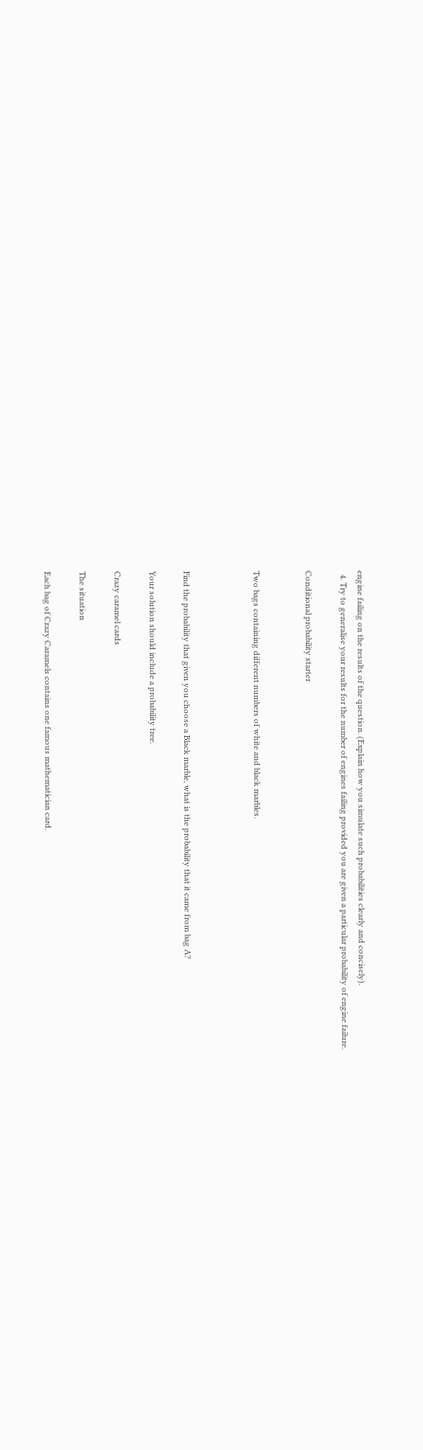engine failing on the results of the question. (Explain how you simulate such probabilities clearly and concisely).
  4. Try to generalise your results for the number of engines failing provided you are given a particular probability of engine failure.

Conditional probability starter


Two bags containing different numbers of white and black marbles.



Find the probability that given you choose a Black marble, what is the probability that it came from bag A?

Your solution should include a probability tree.

Crazy caramel cards

The situation

Each bag of Crazy Caramels contains one famous mathematician card.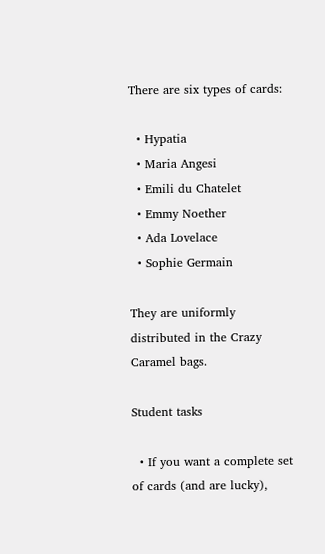There are six types of cards:

  • Hypatia
  • Maria Angesi
  • Emili du Chatelet
  • Emmy Noether
  • Ada Lovelace
  • Sophie Germain

They are uniformly distributed in the Crazy Caramel bags.

Student tasks

  • If you want a complete set of cards (and are lucky),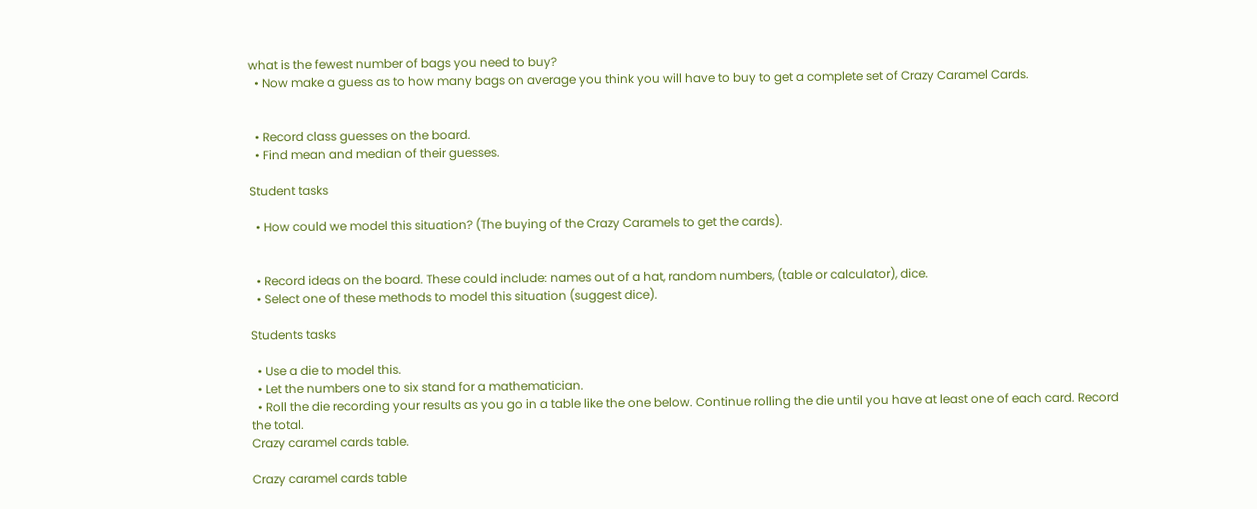what is the fewest number of bags you need to buy?
  • Now make a guess as to how many bags on average you think you will have to buy to get a complete set of Crazy Caramel Cards.


  • Record class guesses on the board.
  • Find mean and median of their guesses.

Student tasks

  • How could we model this situation? (The buying of the Crazy Caramels to get the cards).


  • Record ideas on the board. These could include: names out of a hat, random numbers, (table or calculator), dice.
  • Select one of these methods to model this situation (suggest dice).

Students tasks

  • Use a die to model this.
  • Let the numbers one to six stand for a mathematician.
  • Roll the die recording your results as you go in a table like the one below. Continue rolling the die until you have at least one of each card. Record the total.
Crazy caramel cards table.

Crazy caramel cards table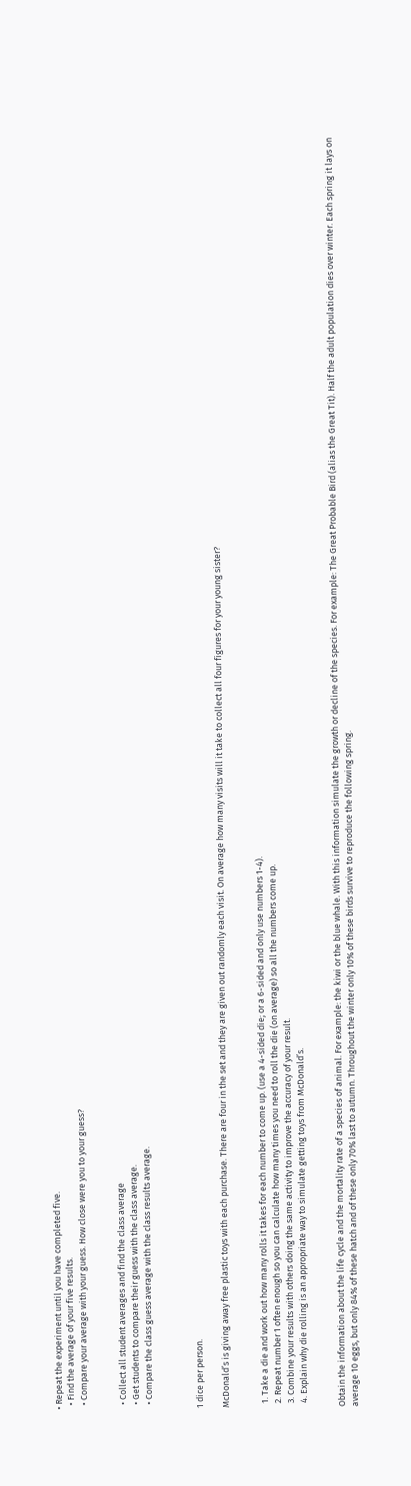• Repeat the experiment until you have completed five.
  • Find the average of your five results.
  • Compare your average with your guess. How close were you to your guess?


  • Collect all student averages and find the class average
  • Get students to compare their guess with the class average.
  • Compare the class guess average with the class results average.



1 dice per person.

McDonald’s is giving away free plastic toys with each purchase. There are four in the set and they are given out randomly each visit. On average how many visits will it take to collect all four figures for your young sister?


  1. Take a die and work out how many rolls it takes for each number to come up. (use a 4-sided die; or a 6-sided and only use numbers 1-4).
  2. Repeat number 1 often enough so you can calculate how many times you need to roll the die (on average) so all the numbers come up.
  3. Combine your results with others doing the same activity to improve the accuracy of your result.
  4. Explain why die rolling is an appropriate way to simulate getting toys from McDonald’s.


Obtain the information about the life cycle and the mortality rate of a species of animal. For example: the kiwi or the blue whale. With this information simulate the growth or decline of the species. For example: The Great Probable Bird (alias the Great Tit). Half the adult population dies over winter. Each spring it lays on average 10 eggs, but only 84% of these hatch and of these only 70% last to autumn. Throughout the winter only 10% of these birds survive to reproduce the following spring.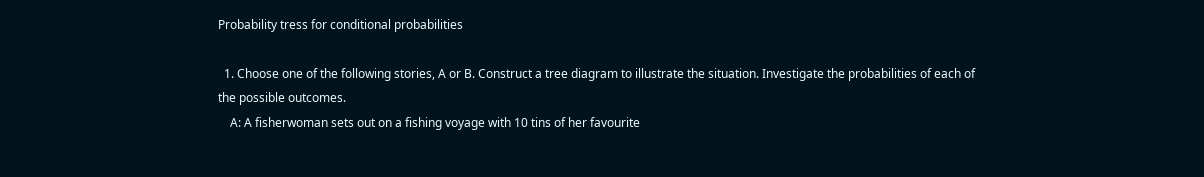Probability tress for conditional probabilities

  1. Choose one of the following stories, A or B. Construct a tree diagram to illustrate the situation. Investigate the probabilities of each of the possible outcomes.
    A: A fisherwoman sets out on a fishing voyage with 10 tins of her favourite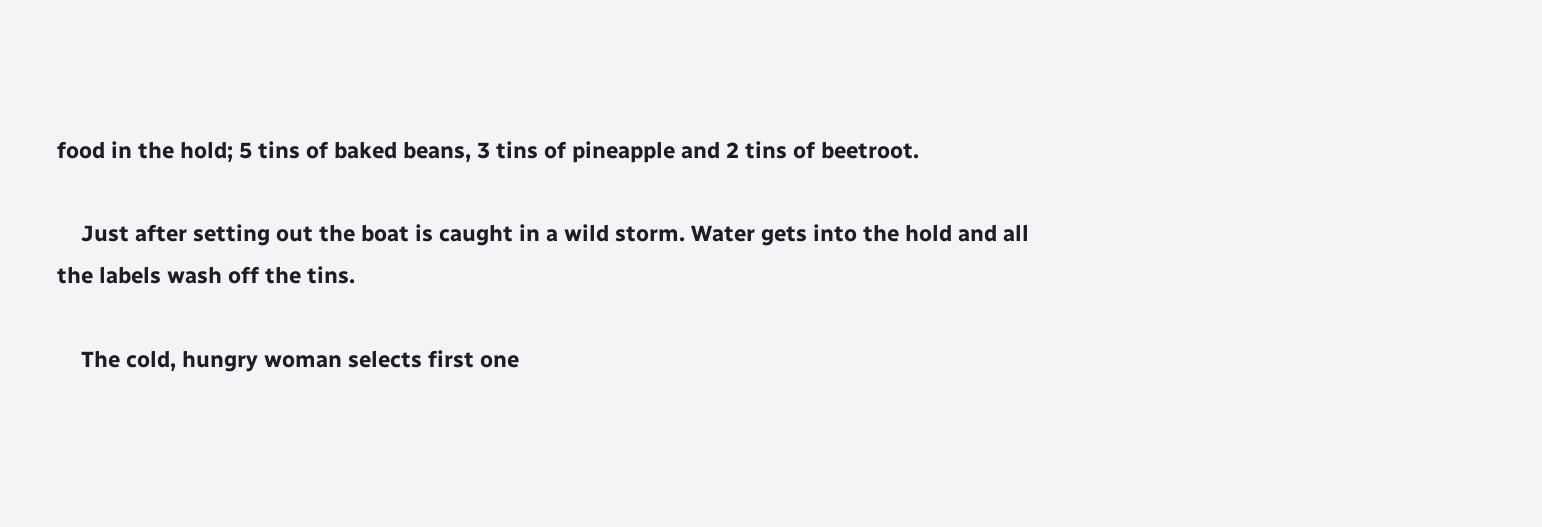food in the hold; 5 tins of baked beans, 3 tins of pineapple and 2 tins of beetroot.

    Just after setting out the boat is caught in a wild storm. Water gets into the hold and all the labels wash off the tins.

    The cold, hungry woman selects first one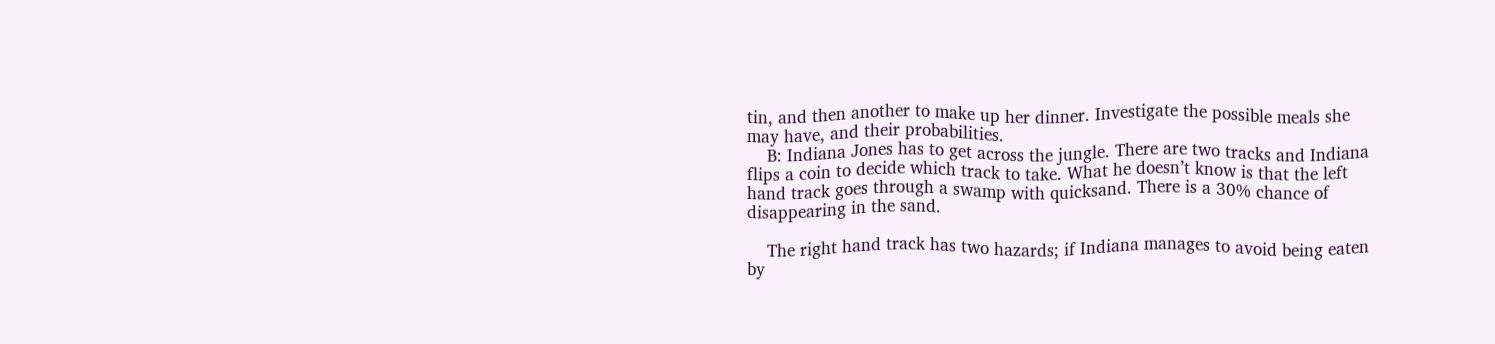tin, and then another to make up her dinner. Investigate the possible meals she may have, and their probabilities.
    B: Indiana Jones has to get across the jungle. There are two tracks and Indiana flips a coin to decide which track to take. What he doesn’t know is that the left hand track goes through a swamp with quicksand. There is a 30% chance of disappearing in the sand.

    The right hand track has two hazards; if Indiana manages to avoid being eaten by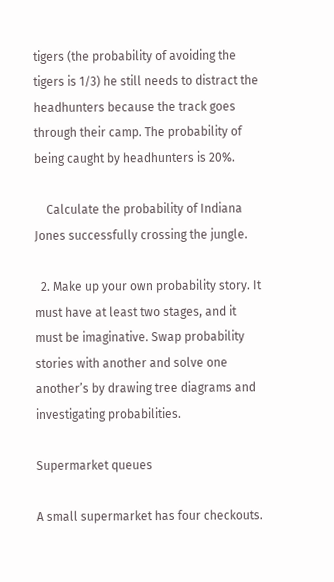tigers (the probability of avoiding the tigers is 1/3) he still needs to distract the headhunters because the track goes through their camp. The probability of being caught by headhunters is 20%.

    Calculate the probability of Indiana Jones successfully crossing the jungle.

  2. Make up your own probability story. It must have at least two stages, and it must be imaginative. Swap probability stories with another and solve one another’s by drawing tree diagrams and investigating probabilities.

Supermarket queues

A small supermarket has four checkouts.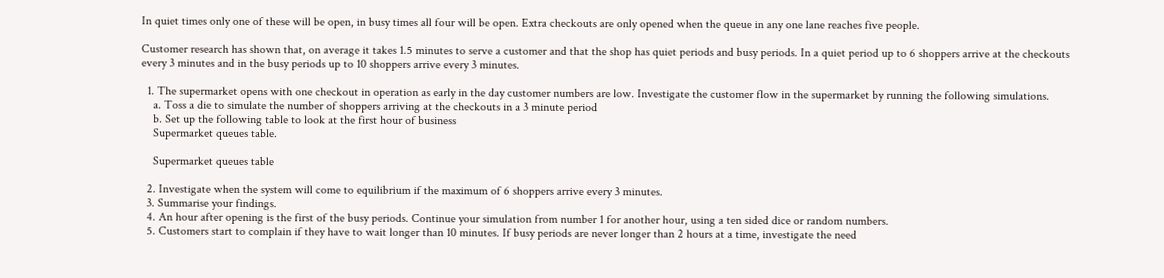In quiet times only one of these will be open, in busy times all four will be open. Extra checkouts are only opened when the queue in any one lane reaches five people.

Customer research has shown that, on average it takes 1.5 minutes to serve a customer and that the shop has quiet periods and busy periods. In a quiet period up to 6 shoppers arrive at the checkouts every 3 minutes and in the busy periods up to 10 shoppers arrive every 3 minutes.

  1. The supermarket opens with one checkout in operation as early in the day customer numbers are low. Investigate the customer flow in the supermarket by running the following simulations.
    a. Toss a die to simulate the number of shoppers arriving at the checkouts in a 3 minute period
    b. Set up the following table to look at the first hour of business
    Supermarket queues table.

    Supermarket queues table

  2. Investigate when the system will come to equilibrium if the maximum of 6 shoppers arrive every 3 minutes.
  3. Summarise your findings.
  4. An hour after opening is the first of the busy periods. Continue your simulation from number 1 for another hour, using a ten sided dice or random numbers.
  5. Customers start to complain if they have to wait longer than 10 minutes. If busy periods are never longer than 2 hours at a time, investigate the need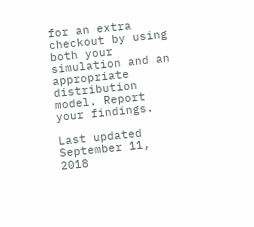for an extra checkout by using both your simulation and an appropriate distribution model. Report your findings.

Last updated September 11, 2018